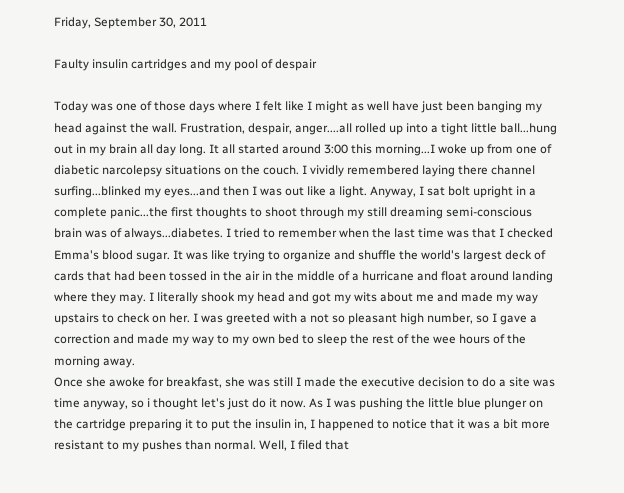Friday, September 30, 2011

Faulty insulin cartridges and my pool of despair

Today was one of those days where I felt like I might as well have just been banging my head against the wall. Frustration, despair, anger....all rolled up into a tight little ball...hung out in my brain all day long. It all started around 3:00 this morning...I woke up from one of diabetic narcolepsy situations on the couch. I vividly remembered laying there channel surfing...blinked my eyes...and then I was out like a light. Anyway, I sat bolt upright in a complete panic...the first thoughts to shoot through my still dreaming semi-conscious brain was of always...diabetes. I tried to remember when the last time was that I checked Emma's blood sugar. It was like trying to organize and shuffle the world's largest deck of cards that had been tossed in the air in the middle of a hurricane and float around landing where they may. I literally shook my head and got my wits about me and made my way upstairs to check on her. I was greeted with a not so pleasant high number, so I gave a correction and made my way to my own bed to sleep the rest of the wee hours of the morning away.
Once she awoke for breakfast, she was still I made the executive decision to do a site was time anyway, so i thought let's just do it now. As I was pushing the little blue plunger on the cartridge preparing it to put the insulin in, I happened to notice that it was a bit more resistant to my pushes than normal. Well, I filed that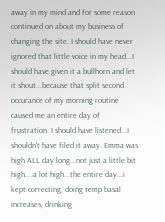away in my mind and for some reason continued on about my business of changing the site. I should have never ignored that little voice in my head...I should have given it a bullhorn and let it shout...because that split second occurance of my morning routine caused me an entire day of frustration. I should have listened...I shouldn't have filed it away. Emma was high ALL day long...not just a little bit high....a lot high...the entire day...i kept correcting, doing temp basal increases, drinking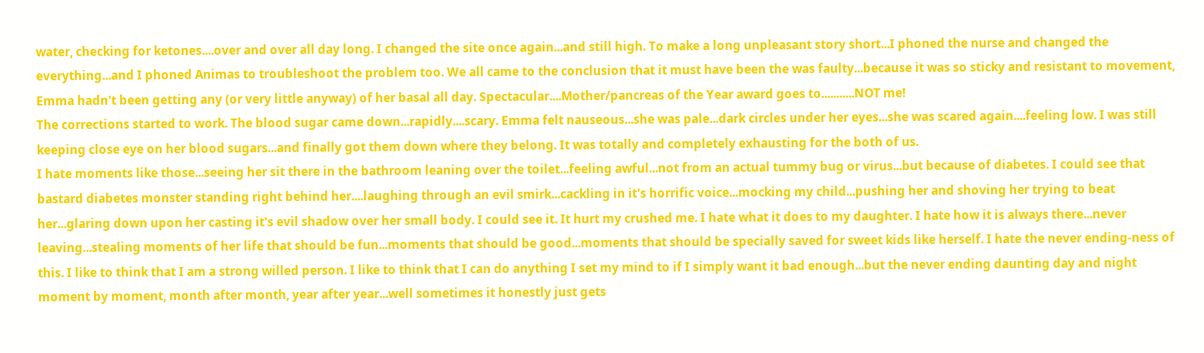water, checking for ketones....over and over all day long. I changed the site once again...and still high. To make a long unpleasant story short...I phoned the nurse and changed the everything...and I phoned Animas to troubleshoot the problem too. We all came to the conclusion that it must have been the was faulty...because it was so sticky and resistant to movement, Emma hadn't been getting any (or very little anyway) of her basal all day. Spectacular....Mother/pancreas of the Year award goes to...........NOT me!
The corrections started to work. The blood sugar came down...rapidly....scary. Emma felt nauseous...she was pale...dark circles under her eyes...she was scared again....feeling low. I was still keeping close eye on her blood sugars...and finally got them down where they belong. It was totally and completely exhausting for the both of us.
I hate moments like those...seeing her sit there in the bathroom leaning over the toilet...feeling awful...not from an actual tummy bug or virus...but because of diabetes. I could see that bastard diabetes monster standing right behind her....laughing through an evil smirk...cackling in it's horrific voice...mocking my child...pushing her and shoving her trying to beat her...glaring down upon her casting it's evil shadow over her small body. I could see it. It hurt my crushed me. I hate what it does to my daughter. I hate how it is always there...never leaving...stealing moments of her life that should be fun...moments that should be good...moments that should be specially saved for sweet kids like herself. I hate the never ending-ness of this. I like to think that I am a strong willed person. I like to think that I can do anything I set my mind to if I simply want it bad enough...but the never ending daunting day and night moment by moment, month after month, year after year...well sometimes it honestly just gets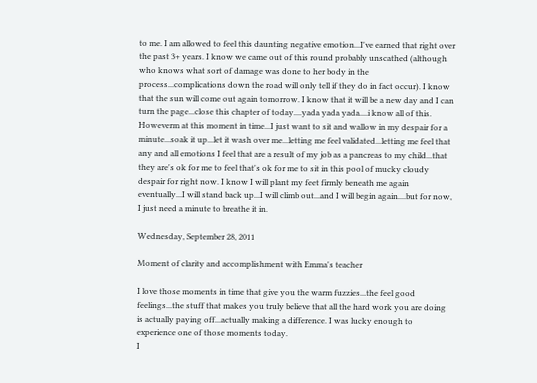to me. I am allowed to feel this daunting negative emotion...I've earned that right over the past 3+ years. I know we came out of this round probably unscathed (although who knows what sort of damage was done to her body in the process...complications down the road will only tell if they do in fact occur). I know that the sun will come out again tomorrow. I know that it will be a new day and I can turn the page...close this chapter of today....yada yada yada....i know all of this. Howeverm at this moment in time...I just want to sit and wallow in my despair for a minute...soak it up...let it wash over me...letting me feel validated...letting me feel that any and all emotions I feel that are a result of my job as a pancreas to my child...that they are's ok for me to feel that's ok for me to sit in this pool of mucky cloudy despair for right now. I know I will plant my feet firmly beneath me again eventually...I will stand back up...I will climb out...and I will begin again....but for now, I just need a minute to breathe it in.

Wednesday, September 28, 2011

Moment of clarity and accomplishment with Emma's teacher

I love those moments in time that give you the warm fuzzies...the feel good feelings...the stuff that makes you truly believe that all the hard work you are doing is actually paying off...actually making a difference. I was lucky enough to experience one of those moments today.
I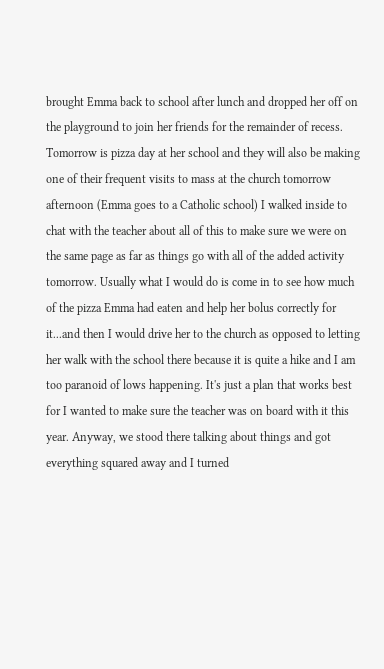brought Emma back to school after lunch and dropped her off on the playground to join her friends for the remainder of recess. Tomorrow is pizza day at her school and they will also be making one of their frequent visits to mass at the church tomorrow afternoon (Emma goes to a Catholic school) I walked inside to chat with the teacher about all of this to make sure we were on the same page as far as things go with all of the added activity tomorrow. Usually what I would do is come in to see how much of the pizza Emma had eaten and help her bolus correctly for it...and then I would drive her to the church as opposed to letting her walk with the school there because it is quite a hike and I am too paranoid of lows happening. It's just a plan that works best for I wanted to make sure the teacher was on board with it this year. Anyway, we stood there talking about things and got everything squared away and I turned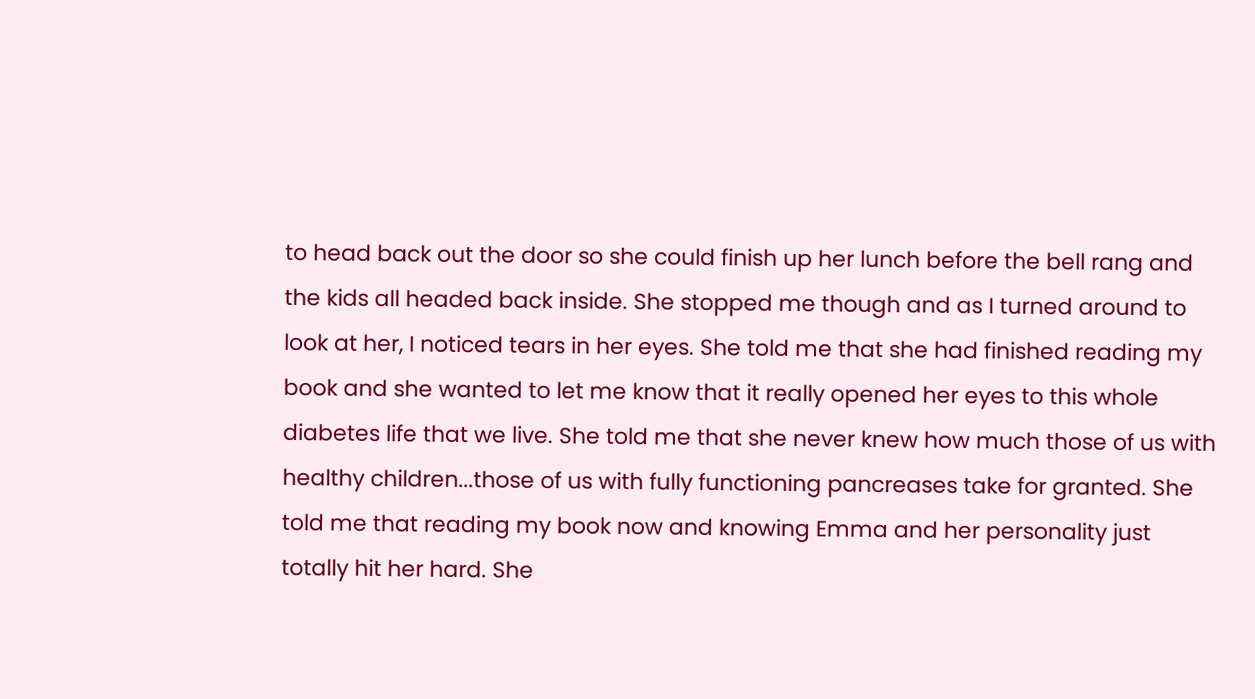to head back out the door so she could finish up her lunch before the bell rang and the kids all headed back inside. She stopped me though and as I turned around to look at her, I noticed tears in her eyes. She told me that she had finished reading my book and she wanted to let me know that it really opened her eyes to this whole diabetes life that we live. She told me that she never knew how much those of us with healthy children...those of us with fully functioning pancreases take for granted. She told me that reading my book now and knowing Emma and her personality just totally hit her hard. She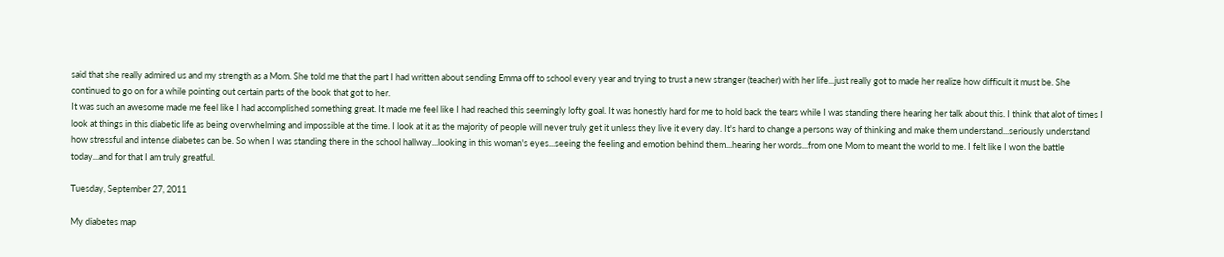said that she really admired us and my strength as a Mom. She told me that the part I had written about sending Emma off to school every year and trying to trust a new stranger (teacher) with her life...just really got to made her realize how difficult it must be. She continued to go on for a while pointing out certain parts of the book that got to her.
It was such an awesome made me feel like I had accomplished something great. It made me feel like I had reached this seemingly lofty goal. It was honestly hard for me to hold back the tears while I was standing there hearing her talk about this. I think that alot of times I look at things in this diabetic life as being overwhelming and impossible at the time. I look at it as the majority of people will never truly get it unless they live it every day. It's hard to change a persons way of thinking and make them understand...seriously understand how stressful and intense diabetes can be. So when I was standing there in the school hallway...looking in this woman's eyes...seeing the feeling and emotion behind them...hearing her words...from one Mom to meant the world to me. I felt like I won the battle today...and for that I am truly greatful.

Tuesday, September 27, 2011

My diabetes map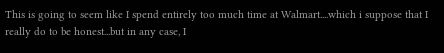This is going to seem like I spend entirely too much time at Walmart....which i suppose that I really do to be honest...but in any case, I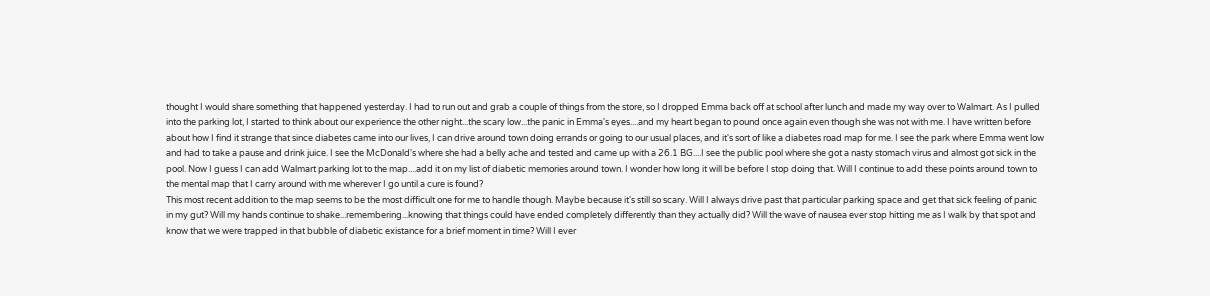thought I would share something that happened yesterday. I had to run out and grab a couple of things from the store, so I dropped Emma back off at school after lunch and made my way over to Walmart. As I pulled into the parking lot, I started to think about our experience the other night...the scary low...the panic in Emma's eyes....and my heart began to pound once again even though she was not with me. I have written before about how I find it strange that since diabetes came into our lives, I can drive around town doing errands or going to our usual places, and it's sort of like a diabetes road map for me. I see the park where Emma went low and had to take a pause and drink juice. I see the McDonald's where she had a belly ache and tested and came up with a 26.1 BG....I see the public pool where she got a nasty stomach virus and almost got sick in the pool. Now I guess I can add Walmart parking lot to the map....add it on my list of diabetic memories around town. I wonder how long it will be before I stop doing that. Will I continue to add these points around town to the mental map that I carry around with me wherever I go until a cure is found?
This most recent addition to the map seems to be the most difficult one for me to handle though. Maybe because it's still so scary. Will I always drive past that particular parking space and get that sick feeling of panic in my gut? Will my hands continue to shake...remembering...knowing that things could have ended completely differently than they actually did? Will the wave of nausea ever stop hitting me as I walk by that spot and know that we were trapped in that bubble of diabetic existance for a brief moment in time? Will I ever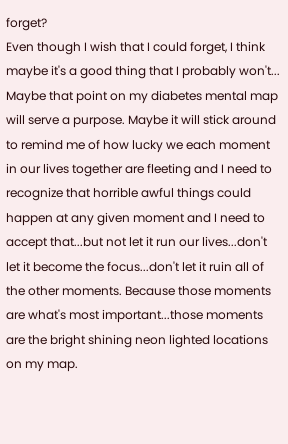forget?
Even though I wish that I could forget, I think maybe it's a good thing that I probably won't...
Maybe that point on my diabetes mental map will serve a purpose. Maybe it will stick around to remind me of how lucky we each moment in our lives together are fleeting and I need to recognize that horrible awful things could happen at any given moment and I need to accept that...but not let it run our lives...don't let it become the focus...don't let it ruin all of the other moments. Because those moments are what's most important...those moments are the bright shining neon lighted locations on my map.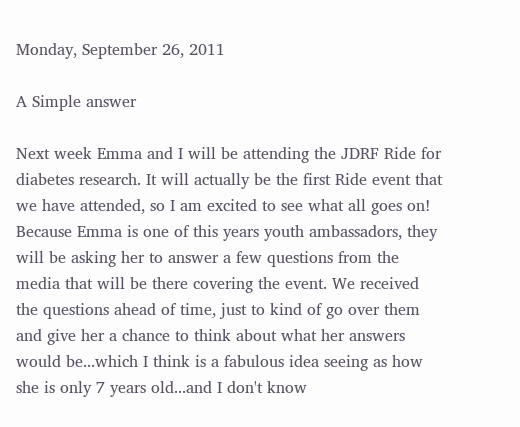Monday, September 26, 2011

A Simple answer

Next week Emma and I will be attending the JDRF Ride for diabetes research. It will actually be the first Ride event that we have attended, so I am excited to see what all goes on! Because Emma is one of this years youth ambassadors, they will be asking her to answer a few questions from the media that will be there covering the event. We received the questions ahead of time, just to kind of go over them and give her a chance to think about what her answers would be...which I think is a fabulous idea seeing as how she is only 7 years old...and I don't know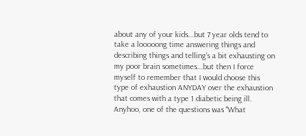about any of your kids...but 7 year olds tend to take a looooong time answering things and describing things and telling's a bit exhausting on my poor brain sometimes...but then I force myself to remember that I would choose this type of exhaustion ANYDAY over the exhaustion that comes with a type 1 diabetic being ill.
Anyhoo, one of the questions was "What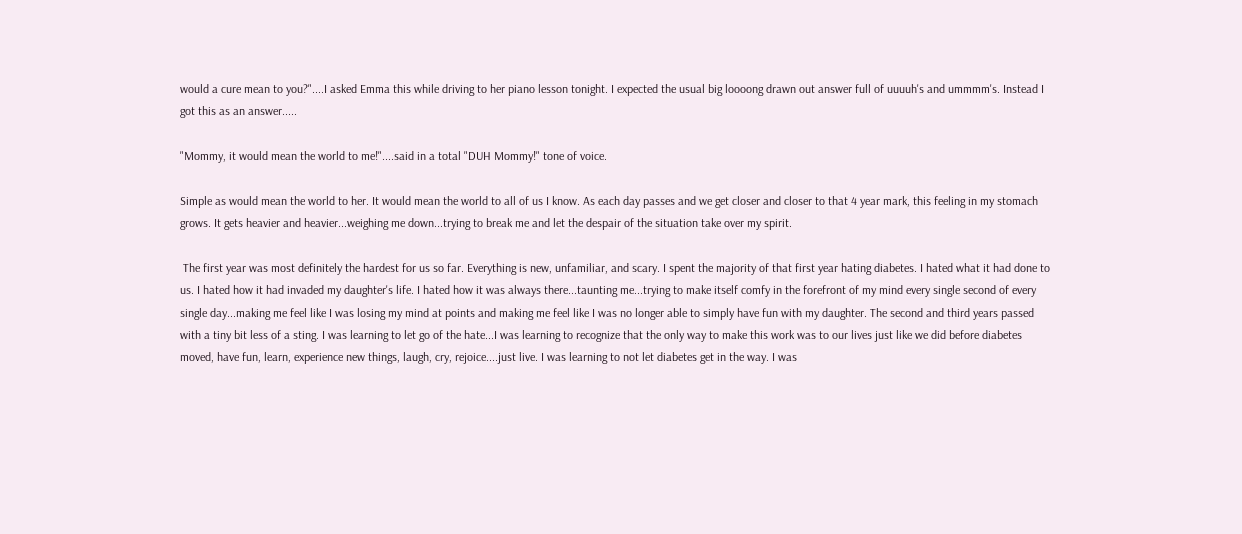would a cure mean to you?"....I asked Emma this while driving to her piano lesson tonight. I expected the usual big loooong drawn out answer full of uuuuh's and ummmm's. Instead I got this as an answer.....

"Mommy, it would mean the world to me!"....said in a total "DUH Mommy!" tone of voice.

Simple as would mean the world to her. It would mean the world to all of us I know. As each day passes and we get closer and closer to that 4 year mark, this feeling in my stomach grows. It gets heavier and heavier...weighing me down...trying to break me and let the despair of the situation take over my spirit.

 The first year was most definitely the hardest for us so far. Everything is new, unfamiliar, and scary. I spent the majority of that first year hating diabetes. I hated what it had done to us. I hated how it had invaded my daughter's life. I hated how it was always there...taunting me...trying to make itself comfy in the forefront of my mind every single second of every single day...making me feel like I was losing my mind at points and making me feel like I was no longer able to simply have fun with my daughter. The second and third years passed with a tiny bit less of a sting. I was learning to let go of the hate...I was learning to recognize that the only way to make this work was to our lives just like we did before diabetes moved, have fun, learn, experience new things, laugh, cry, rejoice....just live. I was learning to not let diabetes get in the way. I was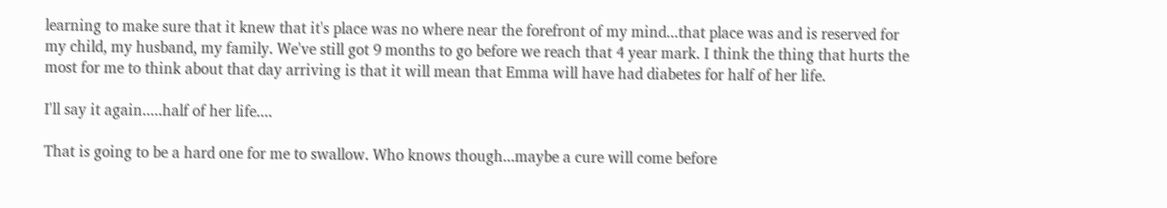learning to make sure that it knew that it's place was no where near the forefront of my mind...that place was and is reserved for my child, my husband, my family. We've still got 9 months to go before we reach that 4 year mark. I think the thing that hurts the most for me to think about that day arriving is that it will mean that Emma will have had diabetes for half of her life.

I'll say it again.....half of her life....

That is going to be a hard one for me to swallow. Who knows though...maybe a cure will come before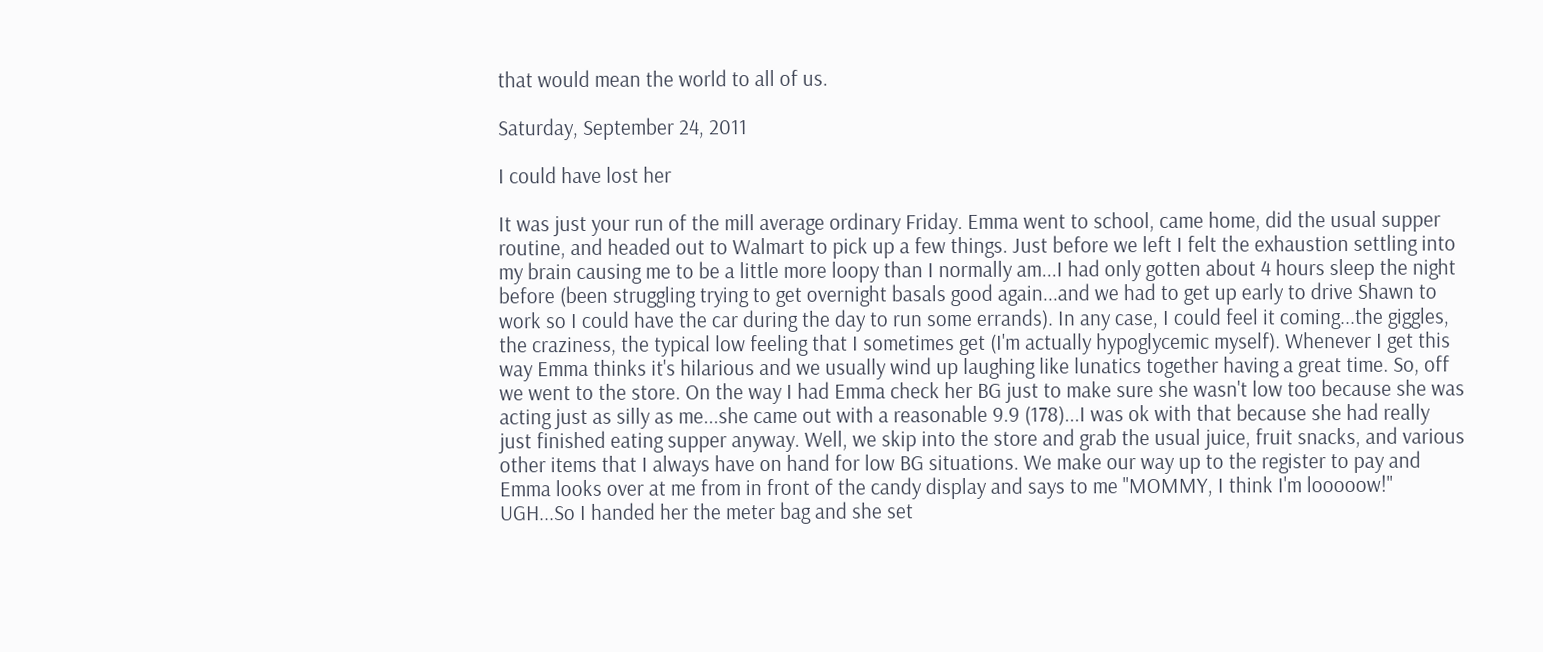that would mean the world to all of us.

Saturday, September 24, 2011

I could have lost her

It was just your run of the mill average ordinary Friday. Emma went to school, came home, did the usual supper routine, and headed out to Walmart to pick up a few things. Just before we left I felt the exhaustion settling into my brain causing me to be a little more loopy than I normally am...I had only gotten about 4 hours sleep the night before (been struggling trying to get overnight basals good again...and we had to get up early to drive Shawn to work so I could have the car during the day to run some errands). In any case, I could feel it coming...the giggles, the craziness, the typical low feeling that I sometimes get (I'm actually hypoglycemic myself). Whenever I get this way Emma thinks it's hilarious and we usually wind up laughing like lunatics together having a great time. So, off we went to the store. On the way I had Emma check her BG just to make sure she wasn't low too because she was acting just as silly as me...she came out with a reasonable 9.9 (178)...I was ok with that because she had really just finished eating supper anyway. Well, we skip into the store and grab the usual juice, fruit snacks, and various other items that I always have on hand for low BG situations. We make our way up to the register to pay and Emma looks over at me from in front of the candy display and says to me "MOMMY, I think I'm looooow!" UGH...So I handed her the meter bag and she set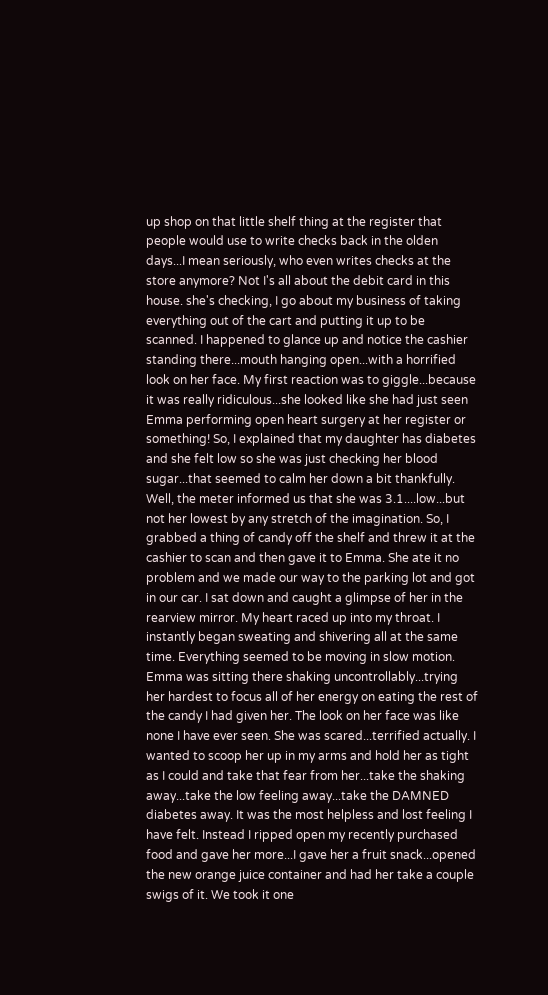up shop on that little shelf thing at the register that people would use to write checks back in the olden days...I mean seriously, who even writes checks at the store anymore? Not I's all about the debit card in this house. she's checking, I go about my business of taking everything out of the cart and putting it up to be scanned. I happened to glance up and notice the cashier standing there...mouth hanging open...with a horrified look on her face. My first reaction was to giggle...because it was really ridiculous...she looked like she had just seen Emma performing open heart surgery at her register or something! So, I explained that my daughter has diabetes and she felt low so she was just checking her blood sugar...that seemed to calm her down a bit thankfully. Well, the meter informed us that she was 3.1....low...but not her lowest by any stretch of the imagination. So, I grabbed a thing of candy off the shelf and threw it at the cashier to scan and then gave it to Emma. She ate it no problem and we made our way to the parking lot and got in our car. I sat down and caught a glimpse of her in the rearview mirror. My heart raced up into my throat. I instantly began sweating and shivering all at the same time. Everything seemed to be moving in slow motion.
Emma was sitting there shaking uncontrollably...trying her hardest to focus all of her energy on eating the rest of the candy I had given her. The look on her face was like none I have ever seen. She was scared...terrified actually. I wanted to scoop her up in my arms and hold her as tight as I could and take that fear from her...take the shaking away...take the low feeling away...take the DAMNED diabetes away. It was the most helpless and lost feeling I have felt. Instead I ripped open my recently purchased food and gave her more...I gave her a fruit snack...opened the new orange juice container and had her take a couple swigs of it. We took it one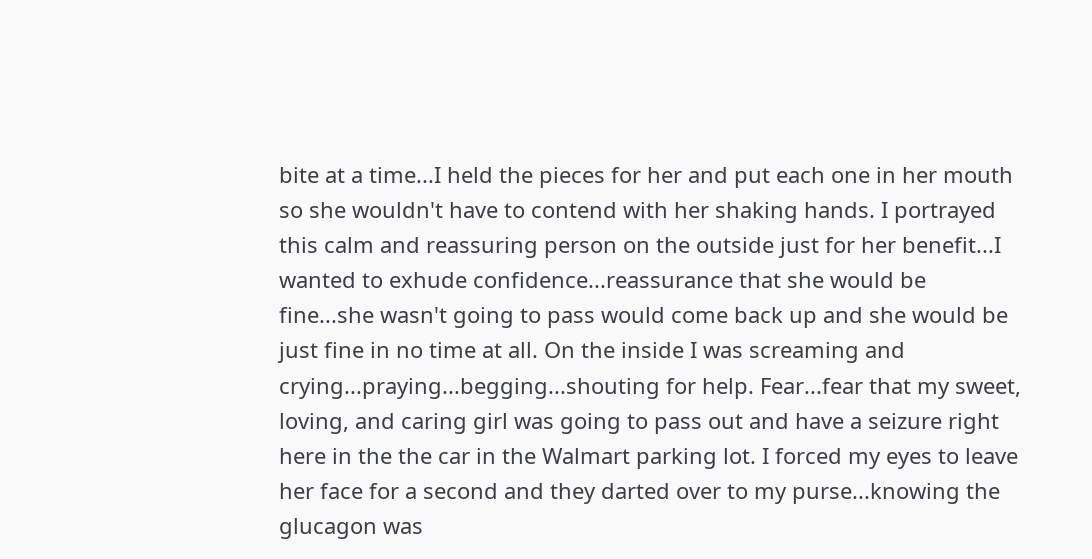bite at a time...I held the pieces for her and put each one in her mouth so she wouldn't have to contend with her shaking hands. I portrayed this calm and reassuring person on the outside just for her benefit...I wanted to exhude confidence...reassurance that she would be fine...she wasn't going to pass would come back up and she would be just fine in no time at all. On the inside I was screaming and crying...praying...begging...shouting for help. Fear...fear that my sweet, loving, and caring girl was going to pass out and have a seizure right here in the the car in the Walmart parking lot. I forced my eyes to leave her face for a second and they darted over to my purse...knowing the glucagon was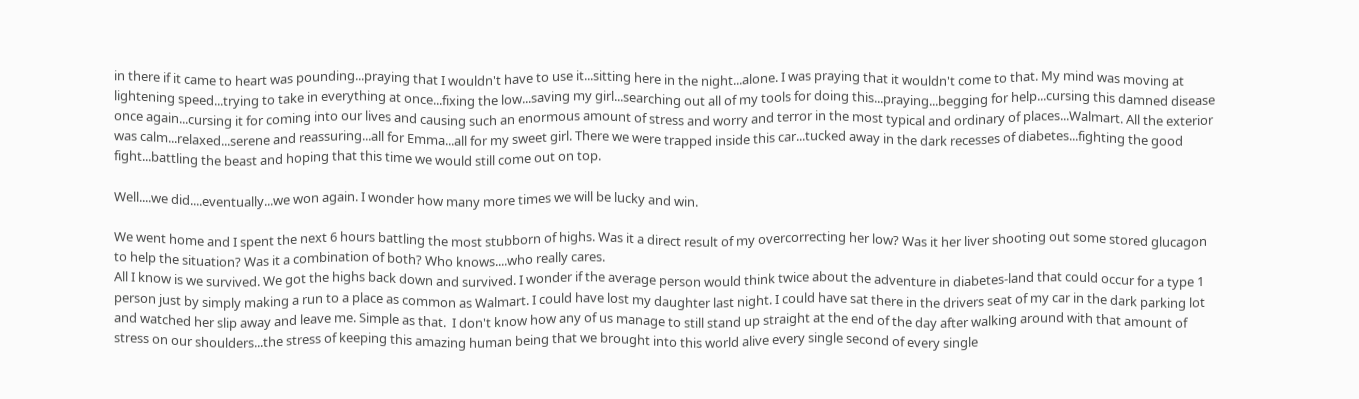in there if it came to heart was pounding...praying that I wouldn't have to use it...sitting here in the night...alone. I was praying that it wouldn't come to that. My mind was moving at lightening speed...trying to take in everything at once...fixing the low...saving my girl...searching out all of my tools for doing this...praying...begging for help...cursing this damned disease once again...cursing it for coming into our lives and causing such an enormous amount of stress and worry and terror in the most typical and ordinary of places...Walmart. All the exterior was calm...relaxed...serene and reassuring...all for Emma...all for my sweet girl. There we were trapped inside this car...tucked away in the dark recesses of diabetes...fighting the good fight...battling the beast and hoping that this time we would still come out on top.

Well....we did....eventually...we won again. I wonder how many more times we will be lucky and win.

We went home and I spent the next 6 hours battling the most stubborn of highs. Was it a direct result of my overcorrecting her low? Was it her liver shooting out some stored glucagon to help the situation? Was it a combination of both? Who knows....who really cares.
All I know is we survived. We got the highs back down and survived. I wonder if the average person would think twice about the adventure in diabetes-land that could occur for a type 1 person just by simply making a run to a place as common as Walmart. I could have lost my daughter last night. I could have sat there in the drivers seat of my car in the dark parking lot and watched her slip away and leave me. Simple as that.  I don't know how any of us manage to still stand up straight at the end of the day after walking around with that amount of stress on our shoulders...the stress of keeping this amazing human being that we brought into this world alive every single second of every single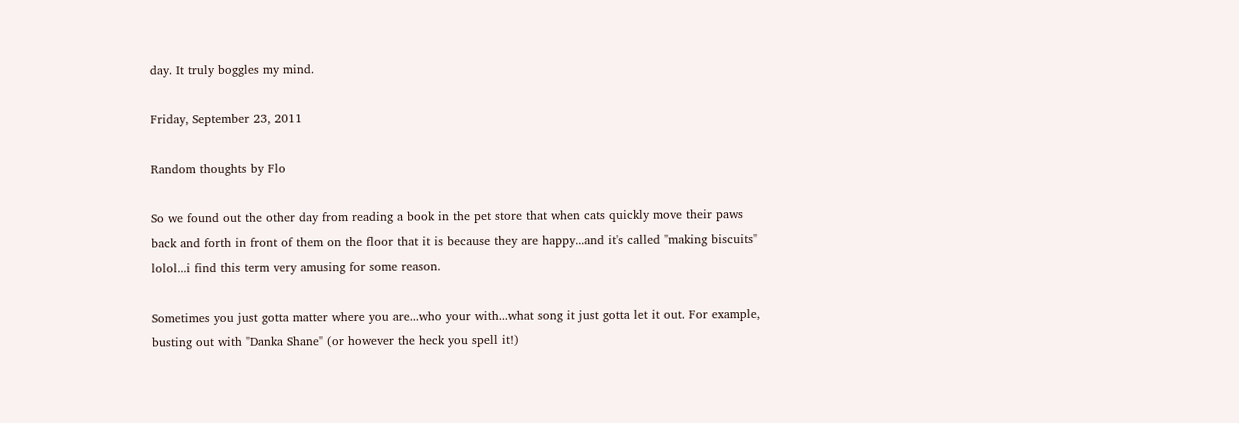day. It truly boggles my mind.

Friday, September 23, 2011

Random thoughts by Flo

So we found out the other day from reading a book in the pet store that when cats quickly move their paws back and forth in front of them on the floor that it is because they are happy...and it's called "making biscuits" lolol...i find this term very amusing for some reason.

Sometimes you just gotta matter where you are...who your with...what song it just gotta let it out. For example, busting out with "Danka Shane" (or however the heck you spell it!)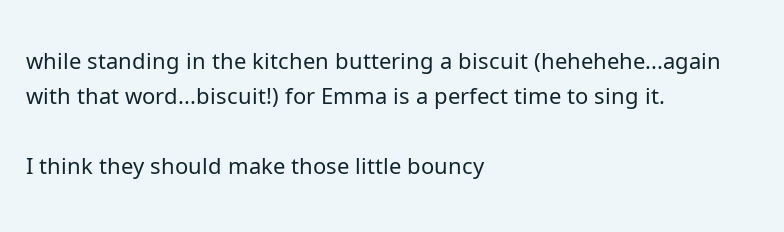while standing in the kitchen buttering a biscuit (hehehehe...again with that word...biscuit!) for Emma is a perfect time to sing it.

I think they should make those little bouncy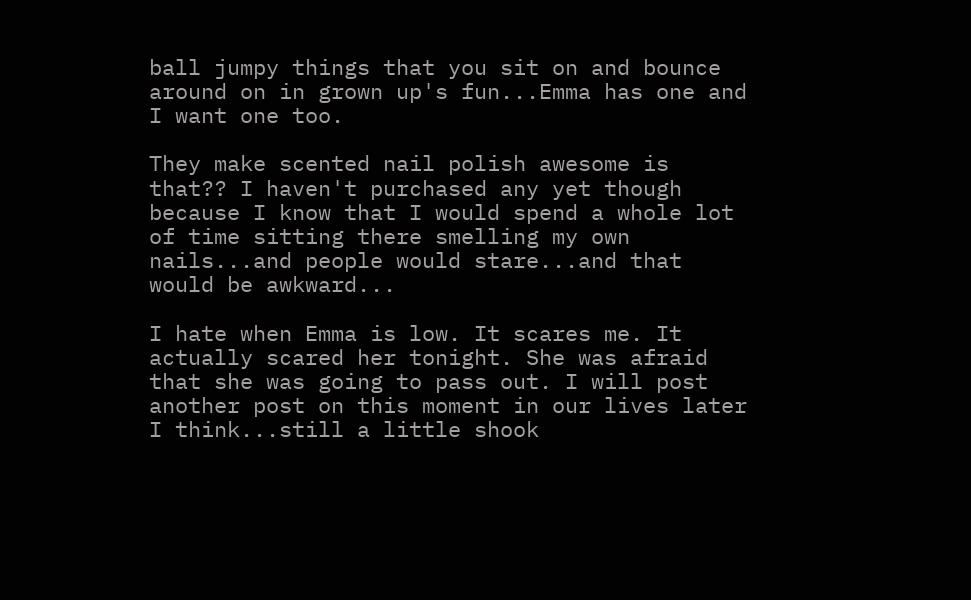ball jumpy things that you sit on and bounce around on in grown up's fun...Emma has one and I want one too.

They make scented nail polish awesome is that?? I haven't purchased any yet though because I know that I would spend a whole lot of time sitting there smelling my own nails...and people would stare...and that would be awkward...

I hate when Emma is low. It scares me. It actually scared her tonight. She was afraid that she was going to pass out. I will post another post on this moment in our lives later I think...still a little shook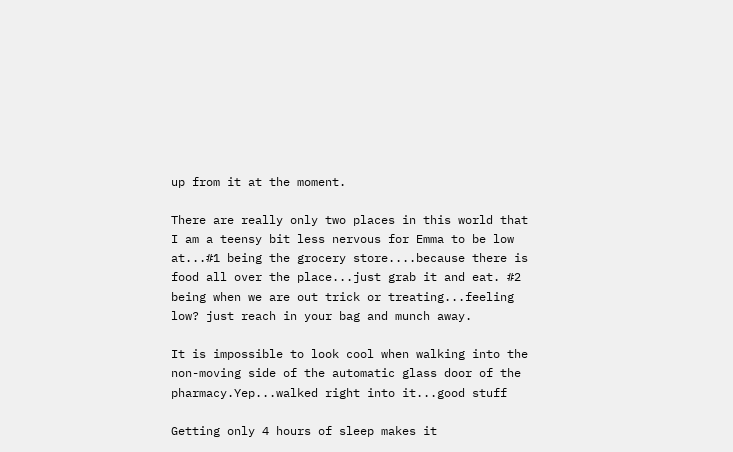up from it at the moment.

There are really only two places in this world that I am a teensy bit less nervous for Emma to be low at...#1 being the grocery store....because there is food all over the place...just grab it and eat. #2 being when we are out trick or treating...feeling low? just reach in your bag and munch away.

It is impossible to look cool when walking into the non-moving side of the automatic glass door of the pharmacy.Yep...walked right into it...good stuff

Getting only 4 hours of sleep makes it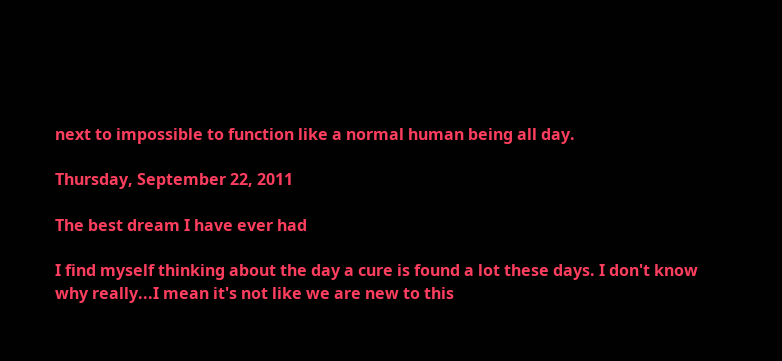next to impossible to function like a normal human being all day.

Thursday, September 22, 2011

The best dream I have ever had

I find myself thinking about the day a cure is found a lot these days. I don't know why really...I mean it's not like we are new to this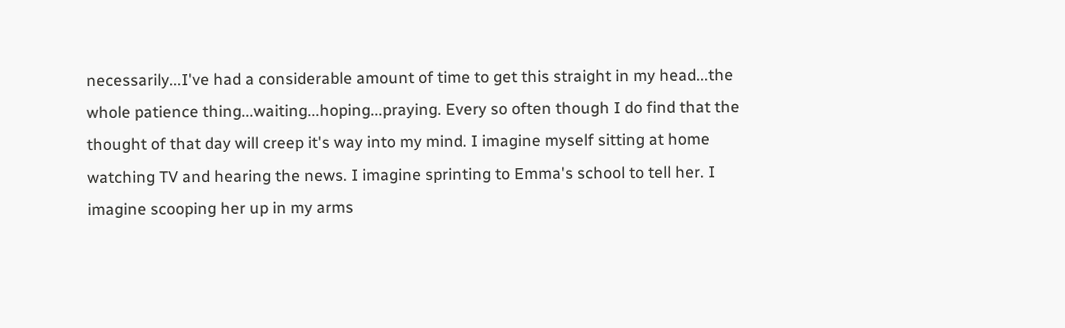necessarily...I've had a considerable amount of time to get this straight in my head...the whole patience thing...waiting...hoping...praying. Every so often though I do find that the thought of that day will creep it's way into my mind. I imagine myself sitting at home watching TV and hearing the news. I imagine sprinting to Emma's school to tell her. I imagine scooping her up in my arms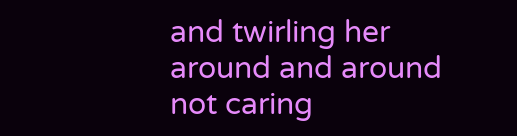and twirling her around and around not caring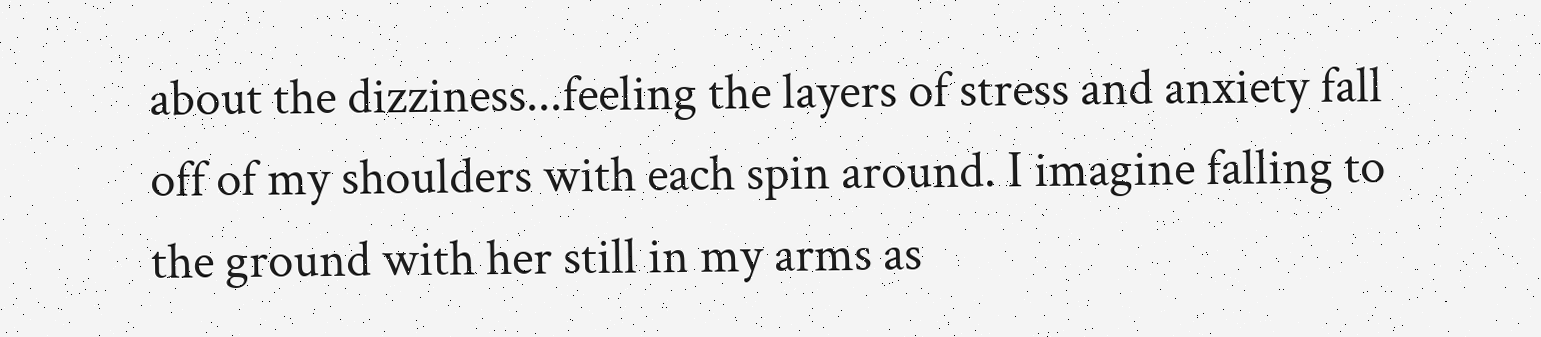about the dizziness...feeling the layers of stress and anxiety fall off of my shoulders with each spin around. I imagine falling to the ground with her still in my arms as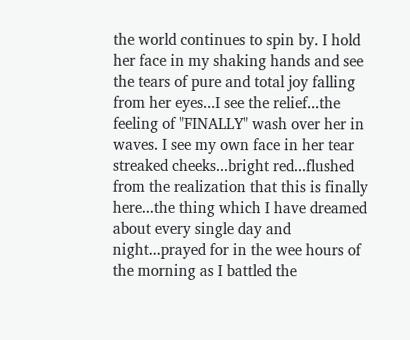the world continues to spin by. I hold her face in my shaking hands and see the tears of pure and total joy falling from her eyes...I see the relief...the feeling of "FINALLY" wash over her in waves. I see my own face in her tear streaked cheeks...bright red...flushed from the realization that this is finally here...the thing which I have dreamed about every single day and night...prayed for in the wee hours of the morning as I battled the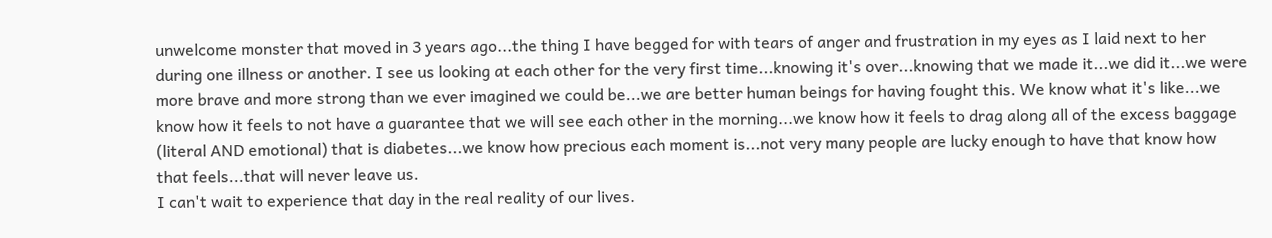unwelcome monster that moved in 3 years ago...the thing I have begged for with tears of anger and frustration in my eyes as I laid next to her during one illness or another. I see us looking at each other for the very first time...knowing it's over...knowing that we made it...we did it...we were more brave and more strong than we ever imagined we could be...we are better human beings for having fought this. We know what it's like...we know how it feels to not have a guarantee that we will see each other in the morning...we know how it feels to drag along all of the excess baggage (literal AND emotional) that is diabetes...we know how precious each moment is...not very many people are lucky enough to have that know how that feels...that will never leave us.
I can't wait to experience that day in the real reality of our lives.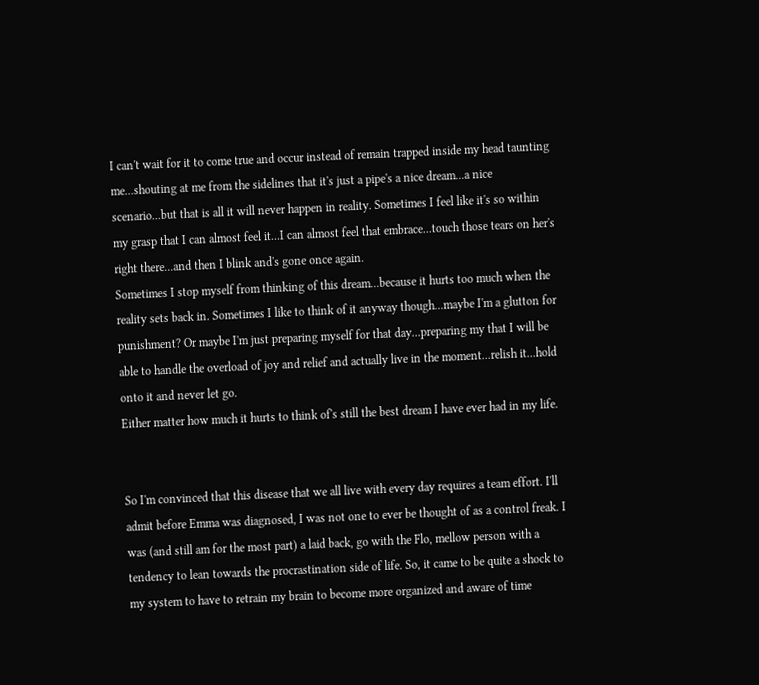I can't wait for it to come true and occur instead of remain trapped inside my head taunting me...shouting at me from the sidelines that it's just a pipe's a nice dream...a nice scenario...but that is all it will never happen in reality. Sometimes I feel like it's so within my grasp that I can almost feel it...I can almost feel that embrace...touch those tears on her's right there...and then I blink and's gone once again.
Sometimes I stop myself from thinking of this dream...because it hurts too much when the reality sets back in. Sometimes I like to think of it anyway though...maybe I'm a glutton for punishment? Or maybe I'm just preparing myself for that day...preparing my that I will be able to handle the overload of joy and relief and actually live in the moment...relish it...hold onto it and never let go.
Either matter how much it hurts to think of's still the best dream I have ever had in my life.


So I'm convinced that this disease that we all live with every day requires a team effort. I'll admit before Emma was diagnosed, I was not one to ever be thought of as a control freak. I was (and still am for the most part) a laid back, go with the Flo, mellow person with a tendency to lean towards the procrastination side of life. So, it came to be quite a shock to my system to have to retrain my brain to become more organized and aware of time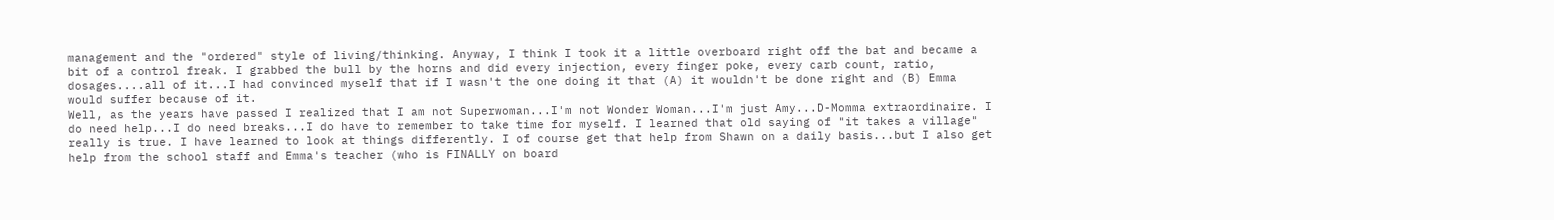management and the "ordered" style of living/thinking. Anyway, I think I took it a little overboard right off the bat and became a bit of a control freak. I grabbed the bull by the horns and did every injection, every finger poke, every carb count, ratio, dosages....all of it...I had convinced myself that if I wasn't the one doing it that (A) it wouldn't be done right and (B) Emma would suffer because of it.
Well, as the years have passed I realized that I am not Superwoman...I'm not Wonder Woman...I'm just Amy...D-Momma extraordinaire. I do need help...I do need breaks...I do have to remember to take time for myself. I learned that old saying of "it takes a village" really is true. I have learned to look at things differently. I of course get that help from Shawn on a daily basis...but I also get help from the school staff and Emma's teacher (who is FINALLY on board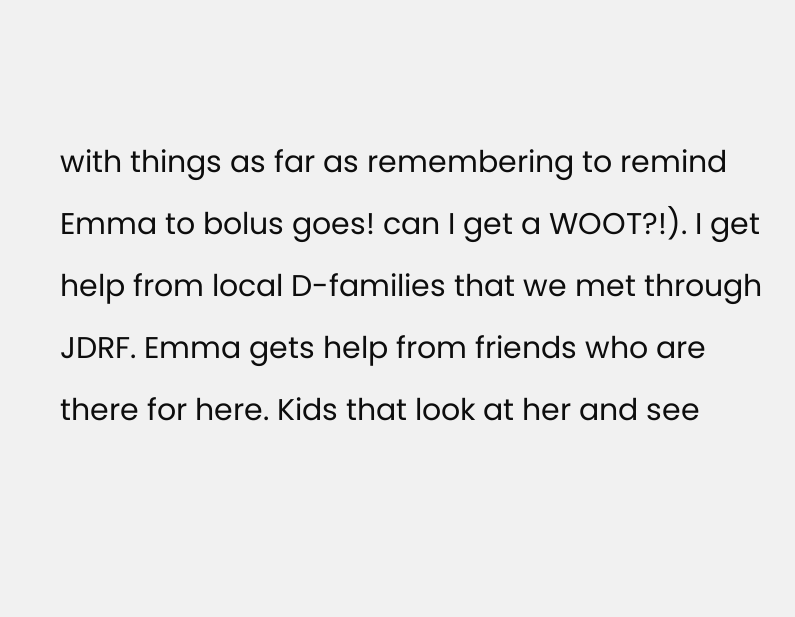with things as far as remembering to remind Emma to bolus goes! can I get a WOOT?!). I get help from local D-families that we met through JDRF. Emma gets help from friends who are there for here. Kids that look at her and see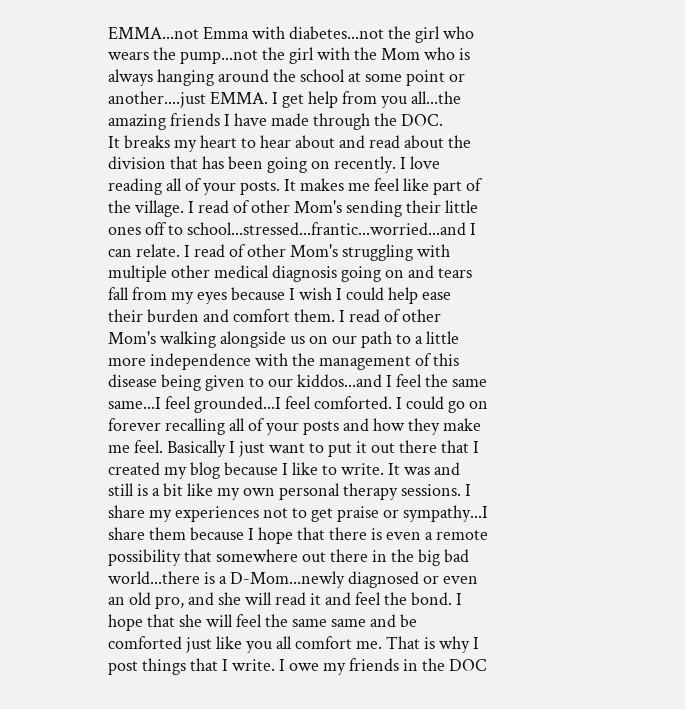EMMA...not Emma with diabetes...not the girl who wears the pump...not the girl with the Mom who is always hanging around the school at some point or another....just EMMA. I get help from you all...the amazing friends I have made through the DOC.
It breaks my heart to hear about and read about the division that has been going on recently. I love reading all of your posts. It makes me feel like part of the village. I read of other Mom's sending their little ones off to school...stressed...frantic...worried...and I can relate. I read of other Mom's struggling with multiple other medical diagnosis going on and tears fall from my eyes because I wish I could help ease their burden and comfort them. I read of other Mom's walking alongside us on our path to a little more independence with the management of this disease being given to our kiddos...and I feel the same same...I feel grounded...I feel comforted. I could go on forever recalling all of your posts and how they make me feel. Basically I just want to put it out there that I created my blog because I like to write. It was and still is a bit like my own personal therapy sessions. I share my experiences not to get praise or sympathy...I share them because I hope that there is even a remote possibility that somewhere out there in the big bad world...there is a D-Mom...newly diagnosed or even an old pro, and she will read it and feel the bond. I hope that she will feel the same same and be comforted just like you all comfort me. That is why I post things that I write. I owe my friends in the DOC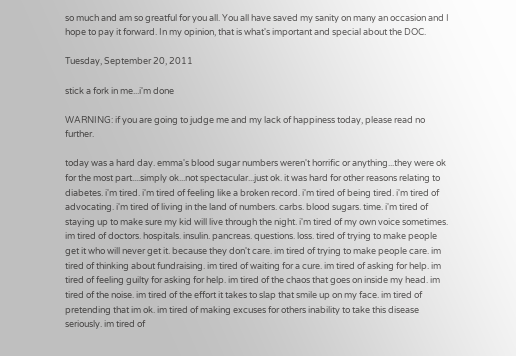so much and am so greatful for you all. You all have saved my sanity on many an occasion and I hope to pay it forward. In my opinion, that is what's important and special about the DOC.

Tuesday, September 20, 2011

stick a fork in me...i'm done

WARNING: if you are going to judge me and my lack of happiness today, please read no further.

today was a hard day. emma's blood sugar numbers weren't horrific or anything...they were ok for the most part....simply ok...not spectacular...just ok. it was hard for other reasons relating to diabetes. i'm tired. i'm tired of feeling like a broken record. i'm tired of being tired. i'm tired of advocating. i'm tired of living in the land of numbers. carbs. blood sugars. time. i'm tired of staying up to make sure my kid will live through the night. i'm tired of my own voice sometimes. im tired of doctors. hospitals. insulin. pancreas. questions. loss. tired of trying to make people get it who will never get it. because they don't care. im tired of trying to make people care. im tired of thinking about fundraising. im tired of waiting for a cure. im tired of asking for help. im tired of feeling guilty for asking for help. im tired of the chaos that goes on inside my head. im tired of the noise. im tired of the effort it takes to slap that smile up on my face. im tired of pretending that im ok. im tired of making excuses for others inability to take this disease seriously. im tired of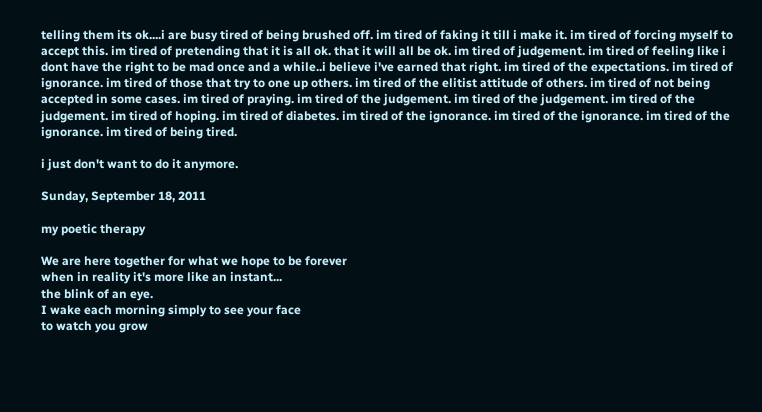telling them its ok....i are busy tired of being brushed off. im tired of faking it till i make it. im tired of forcing myself to accept this. im tired of pretending that it is all ok. that it will all be ok. im tired of judgement. im tired of feeling like i dont have the right to be mad once and a while..i believe i've earned that right. im tired of the expectations. im tired of ignorance. im tired of those that try to one up others. im tired of the elitist attitude of others. im tired of not being accepted in some cases. im tired of praying. im tired of the judgement. im tired of the judgement. im tired of the judgement. im tired of hoping. im tired of diabetes. im tired of the ignorance. im tired of the ignorance. im tired of the ignorance. im tired of being tired.

i just don't want to do it anymore.

Sunday, September 18, 2011

my poetic therapy

We are here together for what we hope to be forever
when in reality it's more like an instant...
the blink of an eye.
I wake each morning simply to see your face
to watch you grow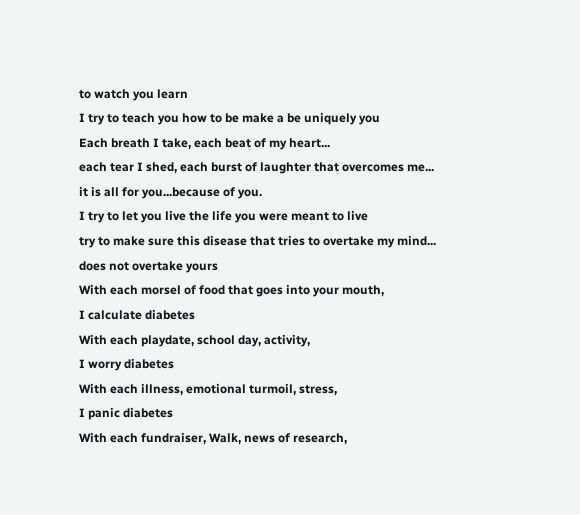to watch you learn
I try to teach you how to be make a be uniquely you
Each breath I take, each beat of my heart...
each tear I shed, each burst of laughter that overcomes me...
it is all for you...because of you.
I try to let you live the life you were meant to live
try to make sure this disease that tries to overtake my mind...
does not overtake yours
With each morsel of food that goes into your mouth,
I calculate diabetes
With each playdate, school day, activity,
I worry diabetes
With each illness, emotional turmoil, stress,
I panic diabetes
With each fundraiser, Walk, news of research,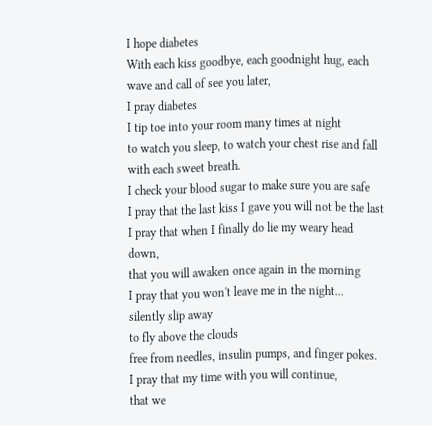I hope diabetes
With each kiss goodbye, each goodnight hug, each wave and call of see you later,
I pray diabetes
I tip toe into your room many times at night
to watch you sleep, to watch your chest rise and fall with each sweet breath.
I check your blood sugar to make sure you are safe
I pray that the last kiss I gave you will not be the last
I pray that when I finally do lie my weary head down,
that you will awaken once again in the morning
I pray that you won't leave me in the night...
silently slip away
to fly above the clouds
free from needles, insulin pumps, and finger pokes.
I pray that my time with you will continue,
that we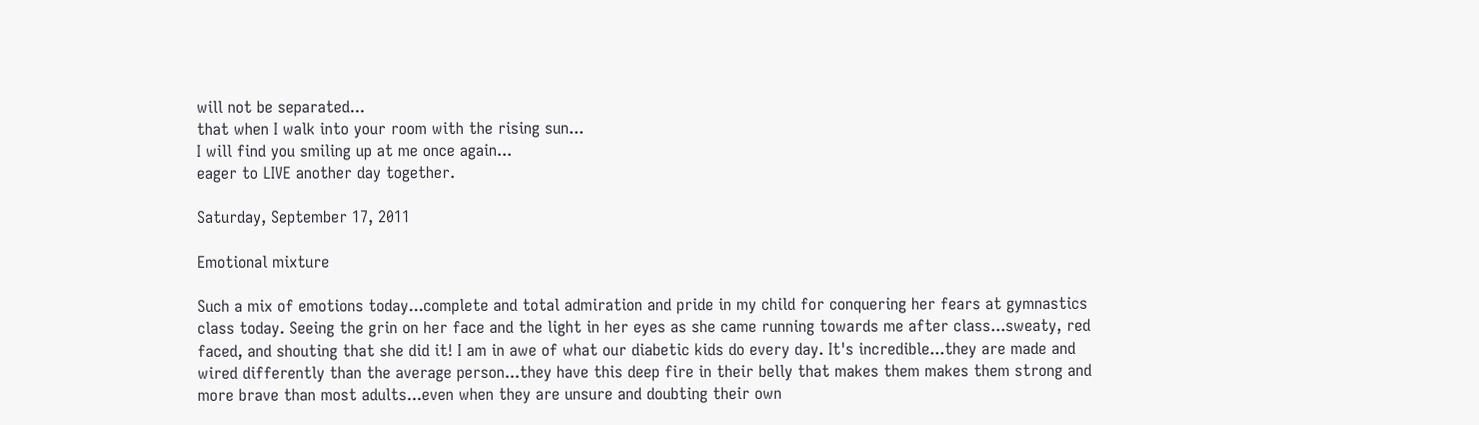will not be separated...
that when I walk into your room with the rising sun...
I will find you smiling up at me once again...
eager to LIVE another day together.

Saturday, September 17, 2011

Emotional mixture

Such a mix of emotions today...complete and total admiration and pride in my child for conquering her fears at gymnastics class today. Seeing the grin on her face and the light in her eyes as she came running towards me after class...sweaty, red faced, and shouting that she did it! I am in awe of what our diabetic kids do every day. It's incredible...they are made and wired differently than the average person...they have this deep fire in their belly that makes them makes them strong and more brave than most adults...even when they are unsure and doubting their own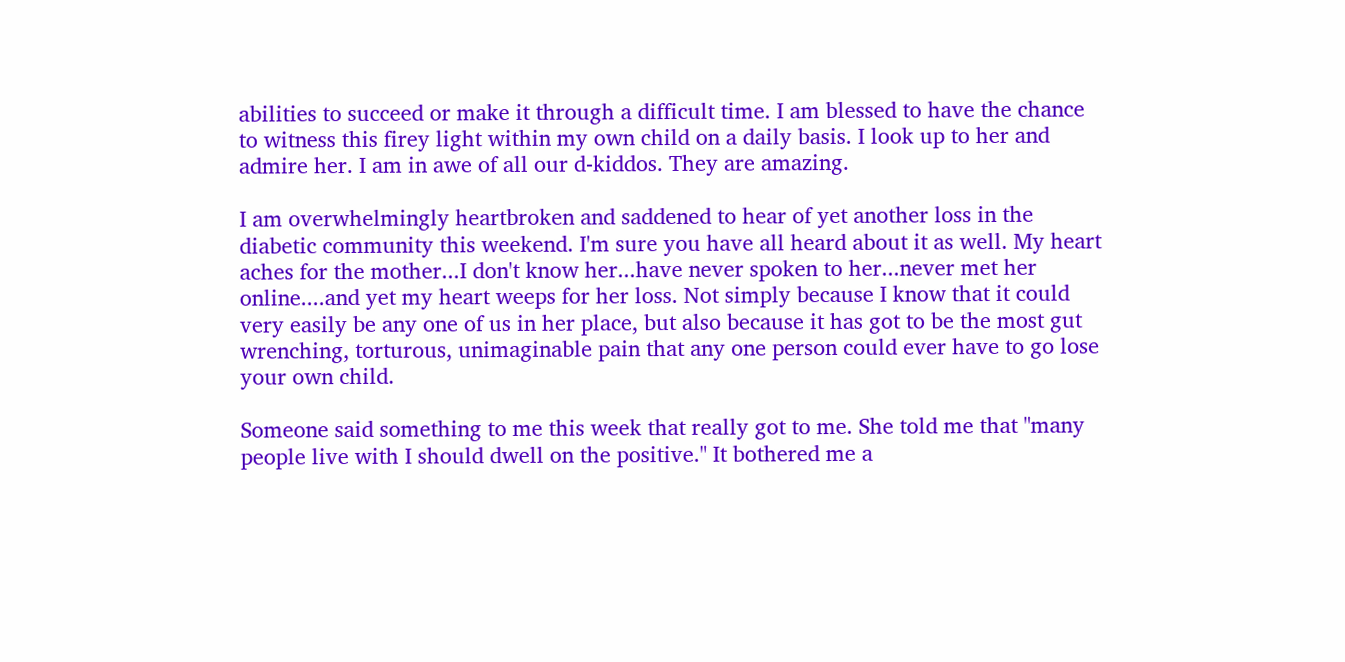abilities to succeed or make it through a difficult time. I am blessed to have the chance to witness this firey light within my own child on a daily basis. I look up to her and admire her. I am in awe of all our d-kiddos. They are amazing.

I am overwhelmingly heartbroken and saddened to hear of yet another loss in the diabetic community this weekend. I'm sure you have all heard about it as well. My heart aches for the mother...I don't know her...have never spoken to her...never met her online....and yet my heart weeps for her loss. Not simply because I know that it could very easily be any one of us in her place, but also because it has got to be the most gut wrenching, torturous, unimaginable pain that any one person could ever have to go lose your own child.

Someone said something to me this week that really got to me. She told me that "many people live with I should dwell on the positive." It bothered me a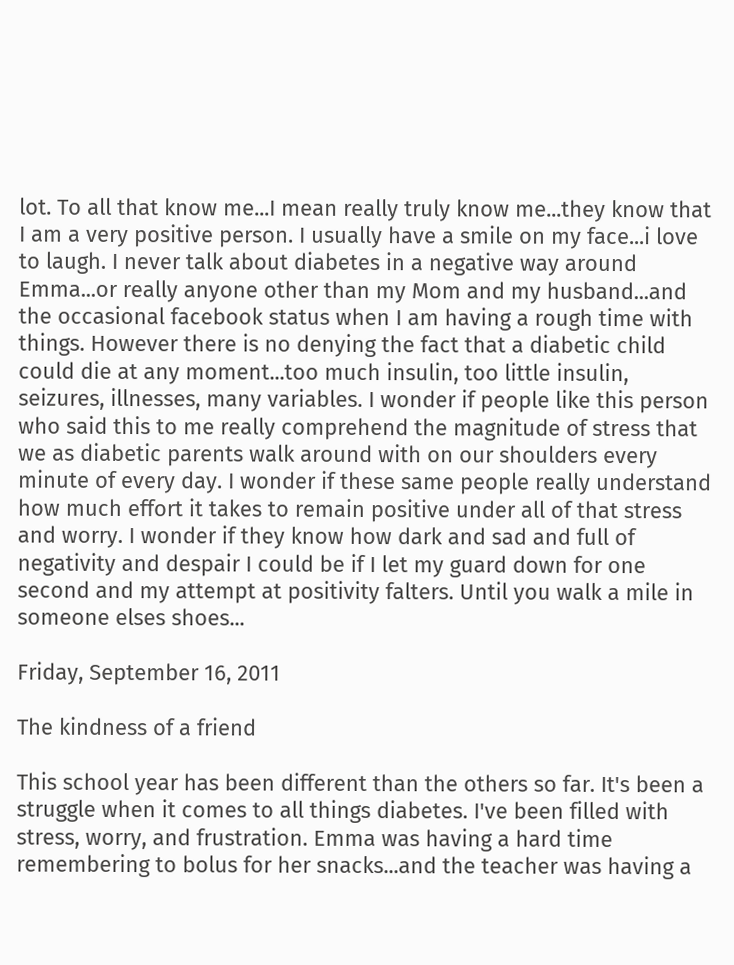lot. To all that know me...I mean really truly know me...they know that I am a very positive person. I usually have a smile on my face...i love to laugh. I never talk about diabetes in a negative way around Emma...or really anyone other than my Mom and my husband...and the occasional facebook status when I am having a rough time with things. However there is no denying the fact that a diabetic child could die at any moment...too much insulin, too little insulin, seizures, illnesses, many variables. I wonder if people like this person who said this to me really comprehend the magnitude of stress that we as diabetic parents walk around with on our shoulders every minute of every day. I wonder if these same people really understand how much effort it takes to remain positive under all of that stress and worry. I wonder if they know how dark and sad and full of negativity and despair I could be if I let my guard down for one second and my attempt at positivity falters. Until you walk a mile in someone elses shoes...

Friday, September 16, 2011

The kindness of a friend

This school year has been different than the others so far. It's been a struggle when it comes to all things diabetes. I've been filled with stress, worry, and frustration. Emma was having a hard time remembering to bolus for her snacks...and the teacher was having a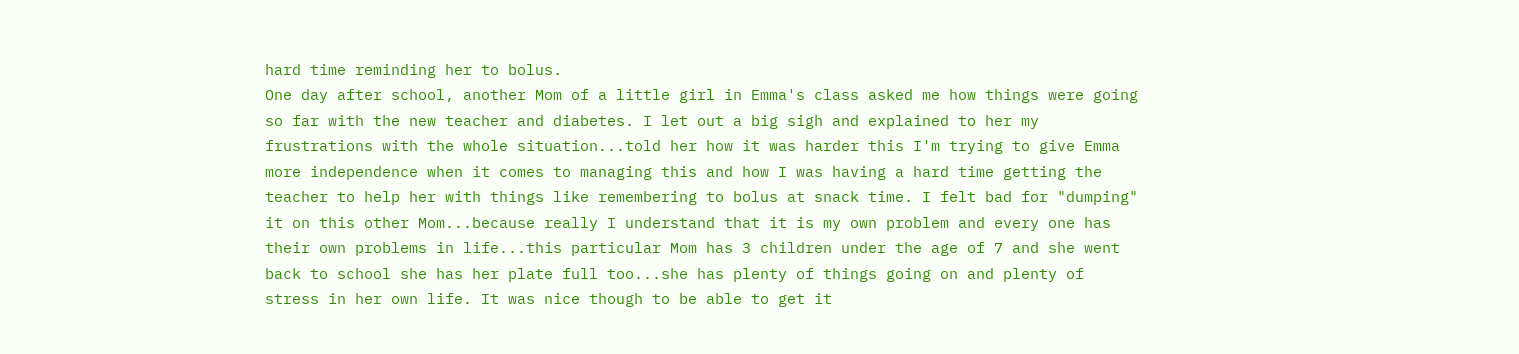hard time reminding her to bolus.
One day after school, another Mom of a little girl in Emma's class asked me how things were going so far with the new teacher and diabetes. I let out a big sigh and explained to her my frustrations with the whole situation...told her how it was harder this I'm trying to give Emma more independence when it comes to managing this and how I was having a hard time getting the teacher to help her with things like remembering to bolus at snack time. I felt bad for "dumping" it on this other Mom...because really I understand that it is my own problem and every one has their own problems in life...this particular Mom has 3 children under the age of 7 and she went back to school she has her plate full too...she has plenty of things going on and plenty of stress in her own life. It was nice though to be able to get it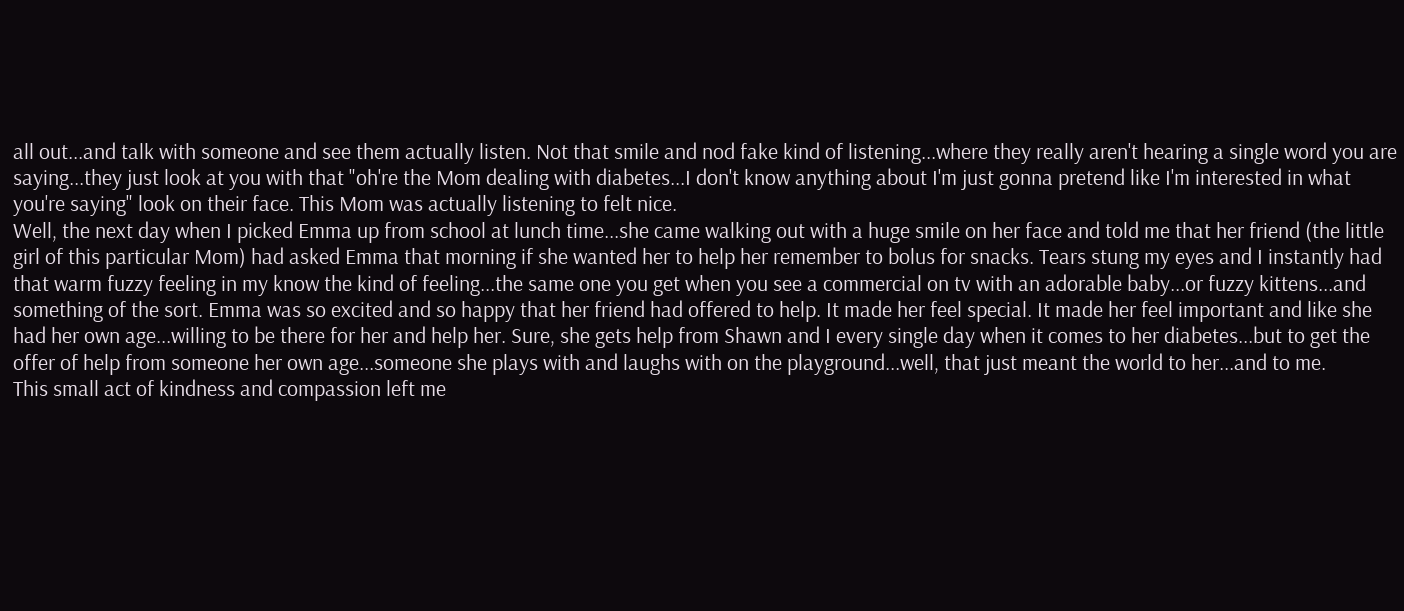all out...and talk with someone and see them actually listen. Not that smile and nod fake kind of listening...where they really aren't hearing a single word you are saying...they just look at you with that "oh're the Mom dealing with diabetes...I don't know anything about I'm just gonna pretend like I'm interested in what you're saying" look on their face. This Mom was actually listening to felt nice.
Well, the next day when I picked Emma up from school at lunch time...she came walking out with a huge smile on her face and told me that her friend (the little girl of this particular Mom) had asked Emma that morning if she wanted her to help her remember to bolus for snacks. Tears stung my eyes and I instantly had that warm fuzzy feeling in my know the kind of feeling...the same one you get when you see a commercial on tv with an adorable baby...or fuzzy kittens...and something of the sort. Emma was so excited and so happy that her friend had offered to help. It made her feel special. It made her feel important and like she had her own age...willing to be there for her and help her. Sure, she gets help from Shawn and I every single day when it comes to her diabetes...but to get the offer of help from someone her own age...someone she plays with and laughs with on the playground...well, that just meant the world to her...and to me.
This small act of kindness and compassion left me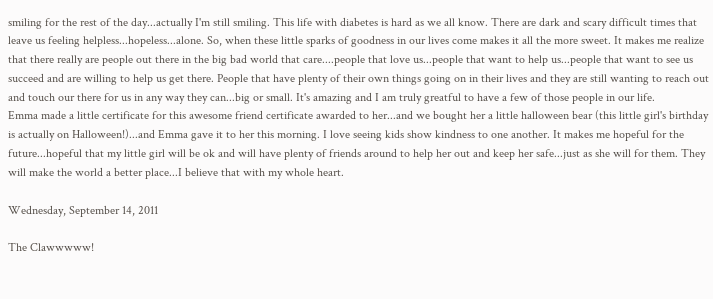smiling for the rest of the day...actually I'm still smiling. This life with diabetes is hard as we all know. There are dark and scary difficult times that leave us feeling helpless...hopeless...alone. So, when these little sparks of goodness in our lives come makes it all the more sweet. It makes me realize that there really are people out there in the big bad world that care....people that love us...people that want to help us...people that want to see us succeed and are willing to help us get there. People that have plenty of their own things going on in their lives and they are still wanting to reach out and touch our there for us in any way they can...big or small. It's amazing and I am truly greatful to have a few of those people in our life.
Emma made a little certificate for this awesome friend certificate awarded to her...and we bought her a little halloween bear (this little girl's birthday is actually on Halloween!)...and Emma gave it to her this morning. I love seeing kids show kindness to one another. It makes me hopeful for the future...hopeful that my little girl will be ok and will have plenty of friends around to help her out and keep her safe...just as she will for them. They will make the world a better place...I believe that with my whole heart.

Wednesday, September 14, 2011

The Clawwwww!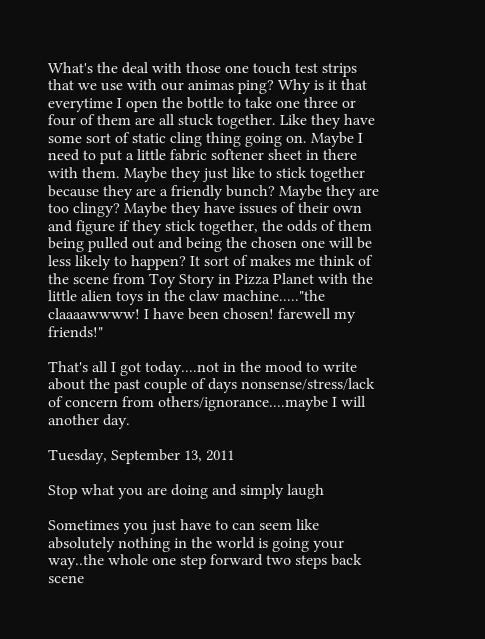What's the deal with those one touch test strips that we use with our animas ping? Why is it that everytime I open the bottle to take one three or four of them are all stuck together. Like they have some sort of static cling thing going on. Maybe I need to put a little fabric softener sheet in there with them. Maybe they just like to stick together because they are a friendly bunch? Maybe they are too clingy? Maybe they have issues of their own and figure if they stick together, the odds of them being pulled out and being the chosen one will be less likely to happen? It sort of makes me think of the scene from Toy Story in Pizza Planet with the little alien toys in the claw machine....."the claaaawwww! I have been chosen! farewell my friends!"

That's all I got today....not in the mood to write about the past couple of days nonsense/stress/lack of concern from others/ignorance....maybe I will another day.

Tuesday, September 13, 2011

Stop what you are doing and simply laugh

Sometimes you just have to can seem like absolutely nothing in the world is going your way..the whole one step forward two steps back scene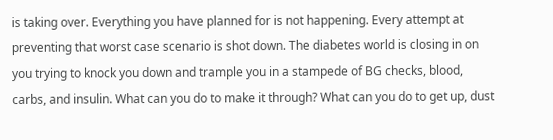is taking over. Everything you have planned for is not happening. Every attempt at preventing that worst case scenario is shot down. The diabetes world is closing in on you trying to knock you down and trample you in a stampede of BG checks, blood, carbs, and insulin. What can you do to make it through? What can you do to get up, dust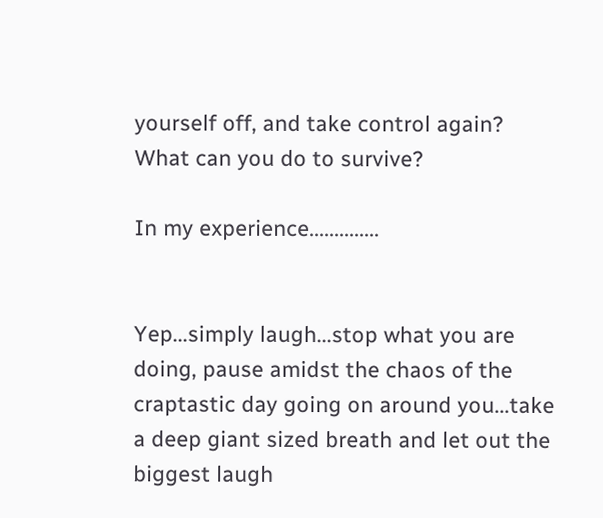yourself off, and take control again? What can you do to survive?

In my experience..............


Yep...simply laugh...stop what you are doing, pause amidst the chaos of the craptastic day going on around you...take a deep giant sized breath and let out the biggest laugh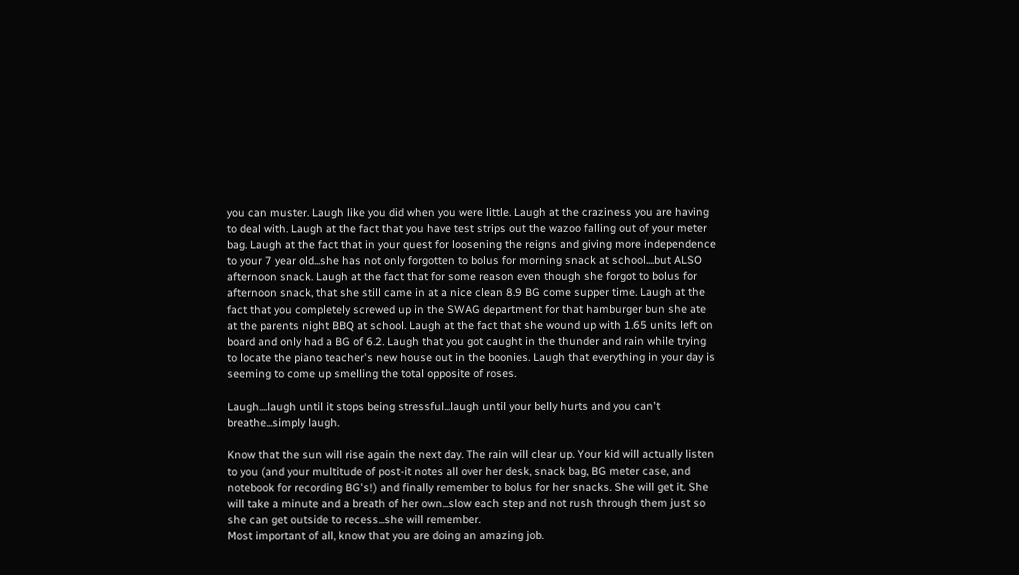you can muster. Laugh like you did when you were little. Laugh at the craziness you are having to deal with. Laugh at the fact that you have test strips out the wazoo falling out of your meter bag. Laugh at the fact that in your quest for loosening the reigns and giving more independence to your 7 year old...she has not only forgotten to bolus for morning snack at school....but ALSO afternoon snack. Laugh at the fact that for some reason even though she forgot to bolus for afternoon snack, that she still came in at a nice clean 8.9 BG come supper time. Laugh at the fact that you completely screwed up in the SWAG department for that hamburger bun she ate at the parents night BBQ at school. Laugh at the fact that she wound up with 1.65 units left on board and only had a BG of 6.2. Laugh that you got caught in the thunder and rain while trying to locate the piano teacher's new house out in the boonies. Laugh that everything in your day is seeming to come up smelling the total opposite of roses.

Laugh....laugh until it stops being stressful...laugh until your belly hurts and you can't breathe...simply laugh.

Know that the sun will rise again the next day. The rain will clear up. Your kid will actually listen to you (and your multitude of post-it notes all over her desk, snack bag, BG meter case, and notebook for recording BG's!) and finally remember to bolus for her snacks. She will get it. She will take a minute and a breath of her own...slow each step and not rush through them just so she can get outside to recess...she will remember.
Most important of all, know that you are doing an amazing job.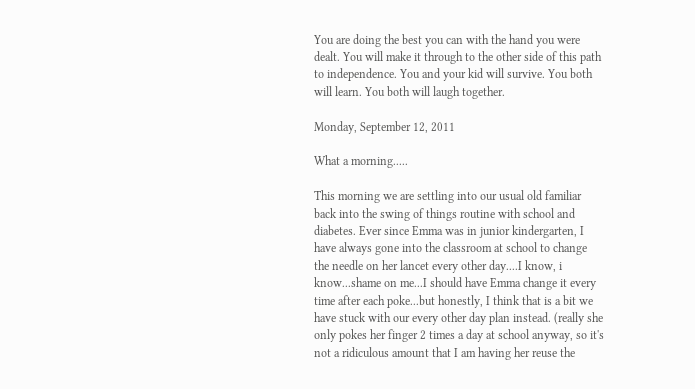You are doing the best you can with the hand you were dealt. You will make it through to the other side of this path to independence. You and your kid will survive. You both will learn. You both will laugh together.

Monday, September 12, 2011

What a morning.....

This morning we are settling into our usual old familiar back into the swing of things routine with school and diabetes. Ever since Emma was in junior kindergarten, I have always gone into the classroom at school to change the needle on her lancet every other day....I know, i know...shame on me...I should have Emma change it every time after each poke...but honestly, I think that is a bit we have stuck with our every other day plan instead. (really she only pokes her finger 2 times a day at school anyway, so it's not a ridiculous amount that I am having her reuse the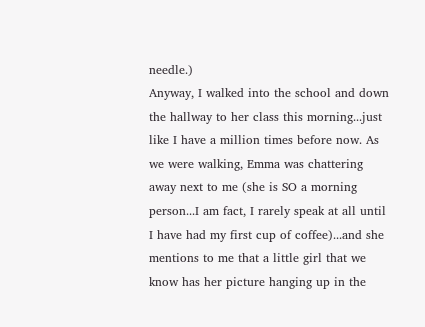needle.)
Anyway, I walked into the school and down the hallway to her class this morning...just like I have a million times before now. As we were walking, Emma was chattering away next to me (she is SO a morning person...I am fact, I rarely speak at all until I have had my first cup of coffee)...and she mentions to me that a little girl that we know has her picture hanging up in the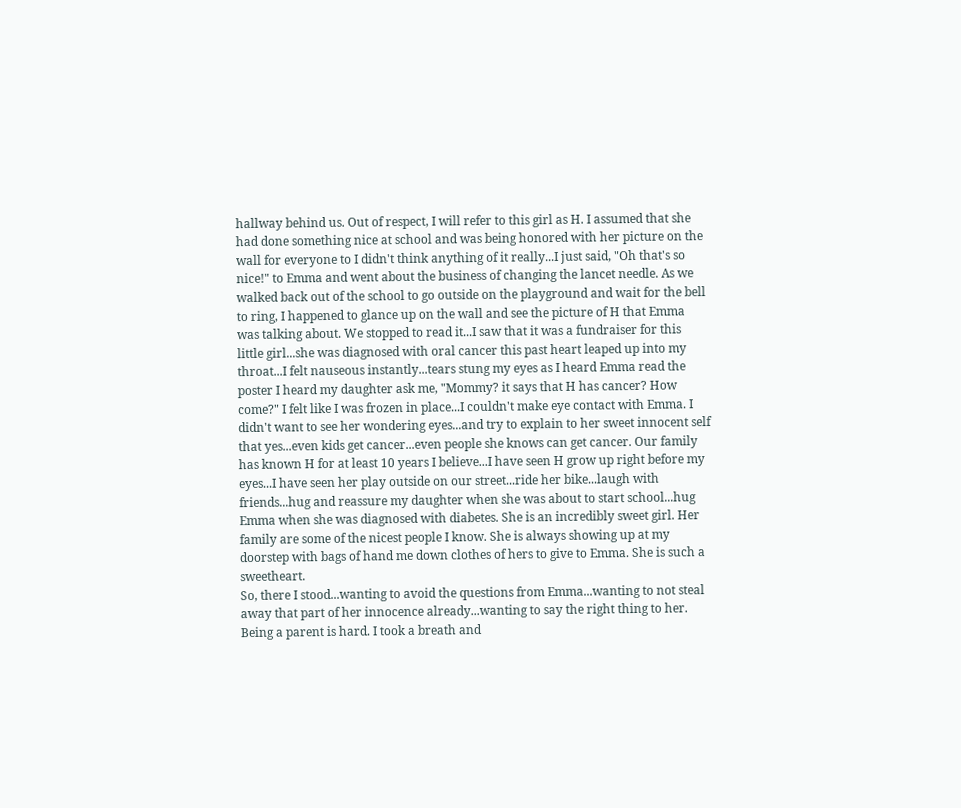hallway behind us. Out of respect, I will refer to this girl as H. I assumed that she had done something nice at school and was being honored with her picture on the wall for everyone to I didn't think anything of it really...I just said, "Oh that's so nice!" to Emma and went about the business of changing the lancet needle. As we walked back out of the school to go outside on the playground and wait for the bell to ring, I happened to glance up on the wall and see the picture of H that Emma was talking about. We stopped to read it...I saw that it was a fundraiser for this little girl...she was diagnosed with oral cancer this past heart leaped up into my throat...I felt nauseous instantly...tears stung my eyes as I heard Emma read the poster I heard my daughter ask me, "Mommy? it says that H has cancer? How come?" I felt like I was frozen in place...I couldn't make eye contact with Emma. I didn't want to see her wondering eyes...and try to explain to her sweet innocent self that yes...even kids get cancer...even people she knows can get cancer. Our family has known H for at least 10 years I believe...I have seen H grow up right before my eyes...I have seen her play outside on our street...ride her bike...laugh with friends...hug and reassure my daughter when she was about to start school...hug Emma when she was diagnosed with diabetes. She is an incredibly sweet girl. Her family are some of the nicest people I know. She is always showing up at my doorstep with bags of hand me down clothes of hers to give to Emma. She is such a sweetheart.
So, there I stood...wanting to avoid the questions from Emma...wanting to not steal away that part of her innocence already...wanting to say the right thing to her. Being a parent is hard. I took a breath and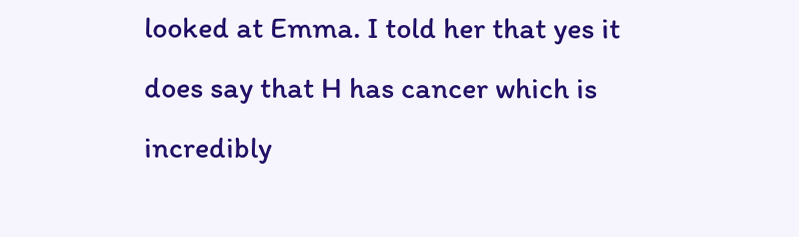looked at Emma. I told her that yes it does say that H has cancer which is incredibly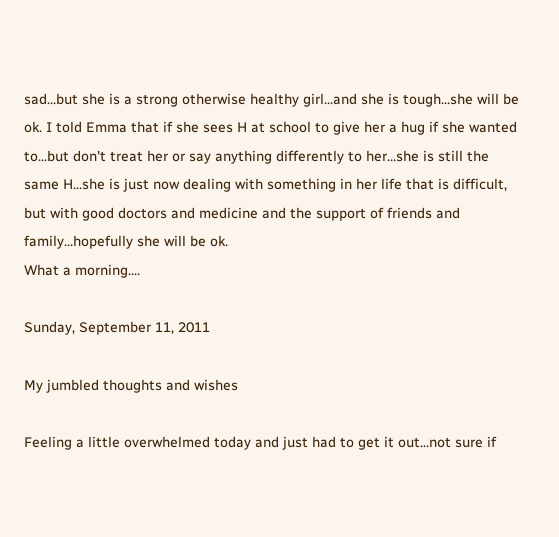sad...but she is a strong otherwise healthy girl...and she is tough...she will be ok. I told Emma that if she sees H at school to give her a hug if she wanted to...but don't treat her or say anything differently to her...she is still the same H...she is just now dealing with something in her life that is difficult, but with good doctors and medicine and the support of friends and family...hopefully she will be ok.
What a morning....

Sunday, September 11, 2011

My jumbled thoughts and wishes

Feeling a little overwhelmed today and just had to get it out...not sure if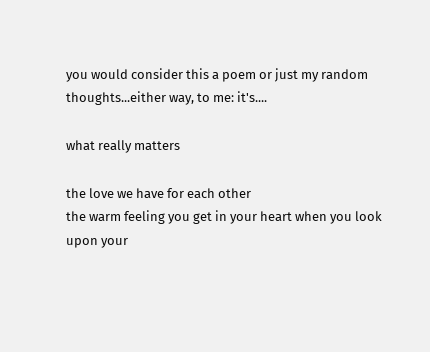you would consider this a poem or just my random thoughts...either way, to me: it's....

what really matters

the love we have for each other
the warm feeling you get in your heart when you look upon your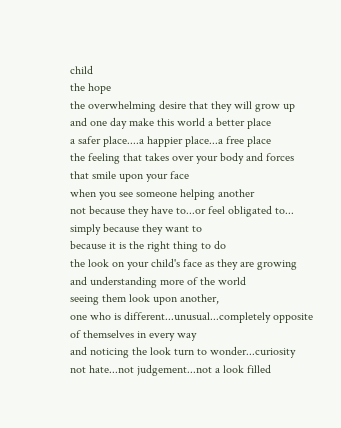child
the hope
the overwhelming desire that they will grow up and one day make this world a better place
a safer place....a happier place...a free place
the feeling that takes over your body and forces that smile upon your face
when you see someone helping another
not because they have to...or feel obligated to...
simply because they want to
because it is the right thing to do
the look on your child's face as they are growing and understanding more of the world
seeing them look upon another,
one who is different...unusual...completely opposite of themselves in every way
and noticing the look turn to wonder...curiosity
not hate...not judgement...not a look filled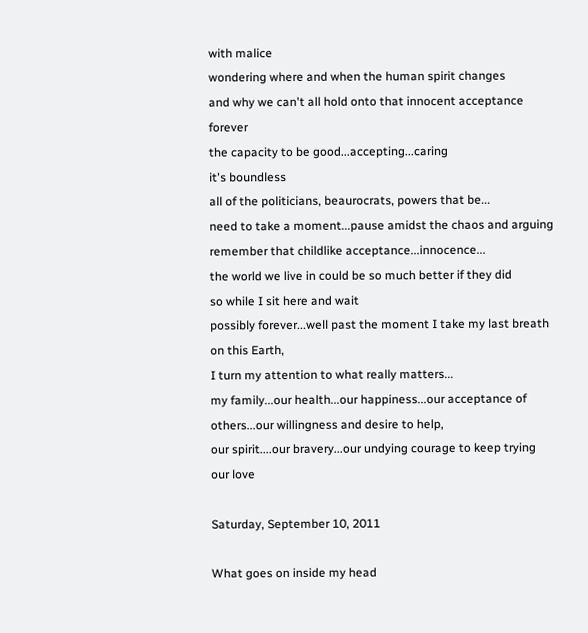with malice
wondering where and when the human spirit changes
and why we can't all hold onto that innocent acceptance forever
the capacity to be good...accepting...caring
it's boundless
all of the politicians, beaurocrats, powers that be...
need to take a moment...pause amidst the chaos and arguing
remember that childlike acceptance...innocence...
the world we live in could be so much better if they did
so while I sit here and wait
possibly forever...well past the moment I take my last breath on this Earth,
I turn my attention to what really matters...
my family...our health...our happiness...our acceptance of others...our willingness and desire to help,
our spirit....our bravery...our undying courage to keep trying
our love

Saturday, September 10, 2011

What goes on inside my head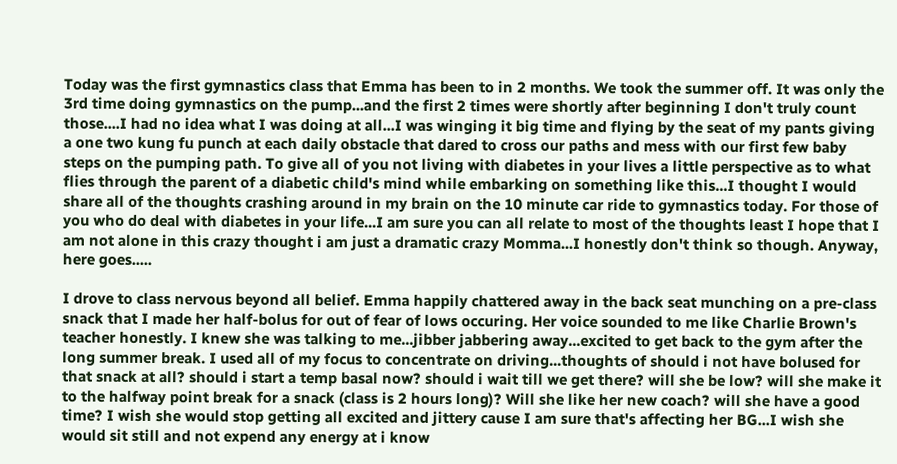Today was the first gymnastics class that Emma has been to in 2 months. We took the summer off. It was only the 3rd time doing gymnastics on the pump...and the first 2 times were shortly after beginning I don't truly count those....I had no idea what I was doing at all...I was winging it big time and flying by the seat of my pants giving a one two kung fu punch at each daily obstacle that dared to cross our paths and mess with our first few baby steps on the pumping path. To give all of you not living with diabetes in your lives a little perspective as to what flies through the parent of a diabetic child's mind while embarking on something like this...I thought I would share all of the thoughts crashing around in my brain on the 10 minute car ride to gymnastics today. For those of you who do deal with diabetes in your life...I am sure you can all relate to most of the thoughts least I hope that I am not alone in this crazy thought i am just a dramatic crazy Momma...I honestly don't think so though. Anyway, here goes.....

I drove to class nervous beyond all belief. Emma happily chattered away in the back seat munching on a pre-class snack that I made her half-bolus for out of fear of lows occuring. Her voice sounded to me like Charlie Brown's teacher honestly. I knew she was talking to me...jibber jabbering away...excited to get back to the gym after the long summer break. I used all of my focus to concentrate on driving...thoughts of should i not have bolused for that snack at all? should i start a temp basal now? should i wait till we get there? will she be low? will she make it to the halfway point break for a snack (class is 2 hours long)? Will she like her new coach? will she have a good time? I wish she would stop getting all excited and jittery cause I am sure that's affecting her BG...I wish she would sit still and not expend any energy at i know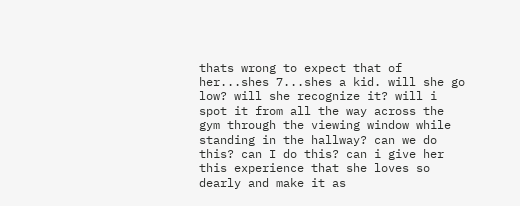thats wrong to expect that of her...shes 7...shes a kid. will she go low? will she recognize it? will i spot it from all the way across the gym through the viewing window while standing in the hallway? can we do this? can I do this? can i give her this experience that she loves so dearly and make it as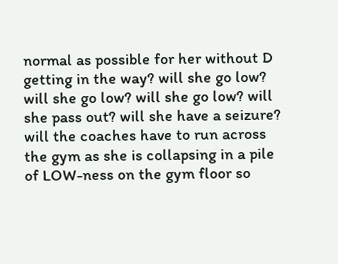normal as possible for her without D getting in the way? will she go low? will she go low? will she go low? will she pass out? will she have a seizure? will the coaches have to run across the gym as she is collapsing in a pile of LOW-ness on the gym floor so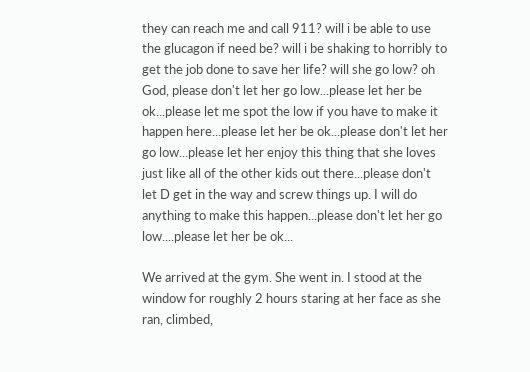they can reach me and call 911? will i be able to use the glucagon if need be? will i be shaking to horribly to get the job done to save her life? will she go low? oh God, please don't let her go low...please let her be ok...please let me spot the low if you have to make it happen here...please let her be ok...please don't let her go low...please let her enjoy this thing that she loves just like all of the other kids out there...please don't let D get in the way and screw things up. I will do anything to make this happen...please don't let her go low....please let her be ok...

We arrived at the gym. She went in. I stood at the window for roughly 2 hours staring at her face as she ran, climbed,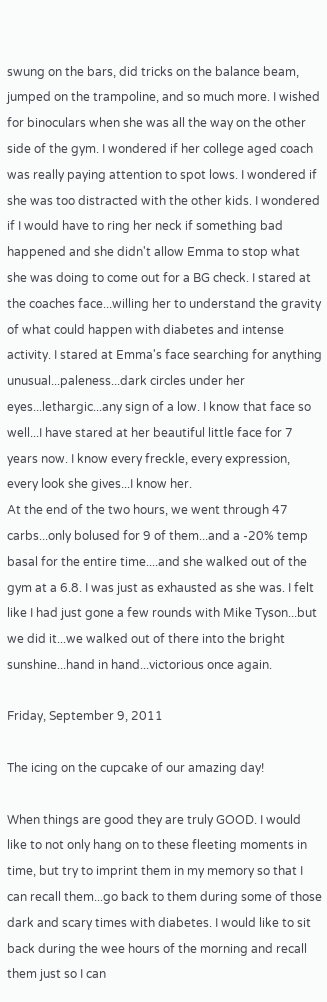swung on the bars, did tricks on the balance beam, jumped on the trampoline, and so much more. I wished for binoculars when she was all the way on the other side of the gym. I wondered if her college aged coach was really paying attention to spot lows. I wondered if she was too distracted with the other kids. I wondered if I would have to ring her neck if something bad happened and she didn't allow Emma to stop what she was doing to come out for a BG check. I stared at the coaches face...willing her to understand the gravity of what could happen with diabetes and intense activity. I stared at Emma's face searching for anything unusual...paleness...dark circles under her eyes...lethargic...any sign of a low. I know that face so well...I have stared at her beautiful little face for 7 years now. I know every freckle, every expression, every look she gives...I know her.
At the end of the two hours, we went through 47 carbs...only bolused for 9 of them...and a -20% temp basal for the entire time....and she walked out of the gym at a 6.8. I was just as exhausted as she was. I felt like I had just gone a few rounds with Mike Tyson...but we did it...we walked out of there into the bright sunshine...hand in hand...victorious once again.

Friday, September 9, 2011

The icing on the cupcake of our amazing day!

When things are good they are truly GOOD. I would like to not only hang on to these fleeting moments in time, but try to imprint them in my memory so that I can recall them...go back to them during some of those dark and scary times with diabetes. I would like to sit back during the wee hours of the morning and recall them just so I can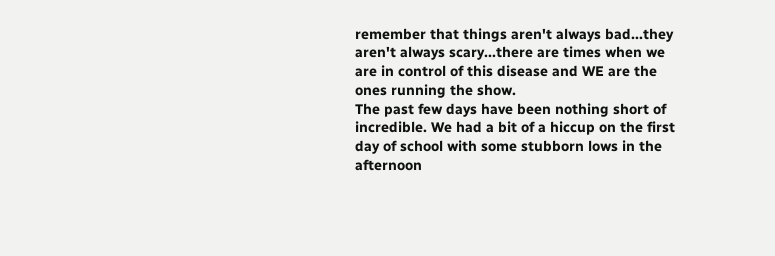remember that things aren't always bad...they aren't always scary...there are times when we are in control of this disease and WE are the ones running the show.
The past few days have been nothing short of incredible. We had a bit of a hiccup on the first day of school with some stubborn lows in the afternoon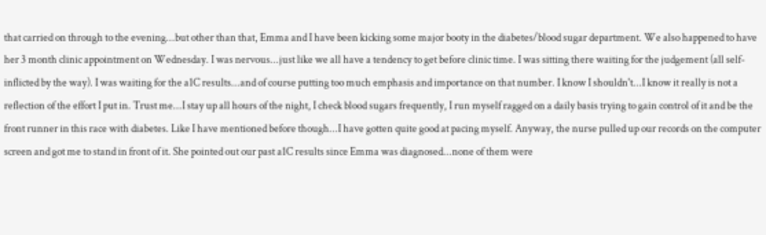that carried on through to the evening...but other than that, Emma and I have been kicking some major booty in the diabetes/blood sugar department. We also happened to have her 3 month clinic appointment on Wednesday. I was nervous...just like we all have a tendency to get before clinic time. I was sitting there waiting for the judgement (all self-inflicted by the way). I was waiting for the a1C results...and of course putting too much emphasis and importance on that number. I know I shouldn't...I know it really is not a reflection of the effort I put in. Trust me...I stay up all hours of the night, I check blood sugars frequently, I run myself ragged on a daily basis trying to gain control of it and be the front runner in this race with diabetes. Like I have mentioned before though...I have gotten quite good at pacing myself. Anyway, the nurse pulled up our records on the computer screen and got me to stand in front of it. She pointed out our past a1C results since Emma was diagnosed...none of them were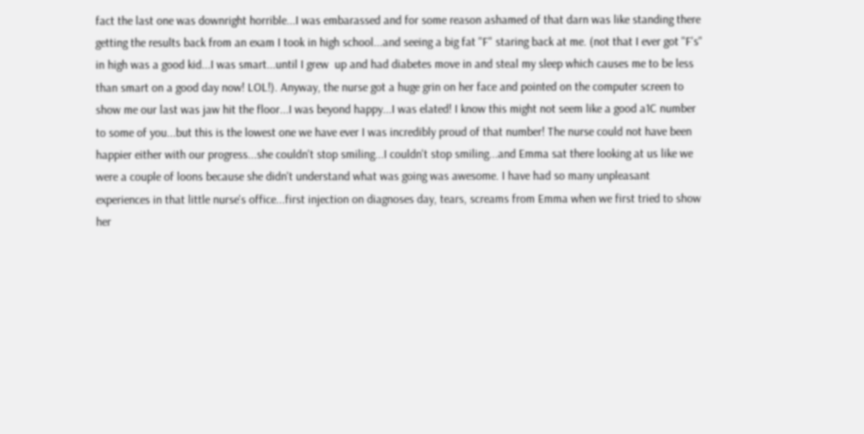fact the last one was downright horrible...I was embarassed and for some reason ashamed of that darn was like standing there getting the results back from an exam I took in high school...and seeing a big fat "F" staring back at me. (not that I ever got "F's" in high was a good kid...I was smart...until I grew  up and had diabetes move in and steal my sleep which causes me to be less than smart on a good day now! LOL!). Anyway, the nurse got a huge grin on her face and pointed on the computer screen to show me our last was jaw hit the floor...I was beyond happy...I was elated! I know this might not seem like a good a1C number to some of you...but this is the lowest one we have ever I was incredibly proud of that number! The nurse could not have been happier either with our progress...she couldn't stop smiling...I couldn't stop smiling...and Emma sat there looking at us like we were a couple of loons because she didn't understand what was going was awesome. I have had so many unpleasant experiences in that little nurse's office...first injection on diagnoses day, tears, screams from Emma when we first tried to show her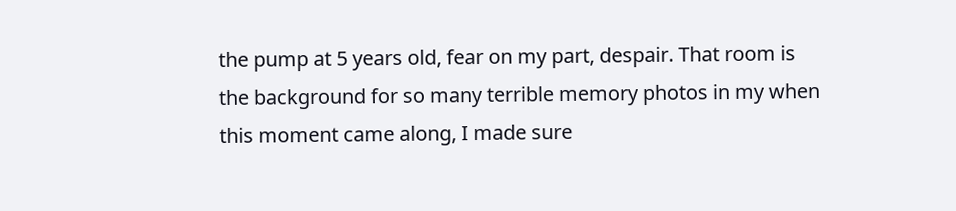the pump at 5 years old, fear on my part, despair. That room is the background for so many terrible memory photos in my when this moment came along, I made sure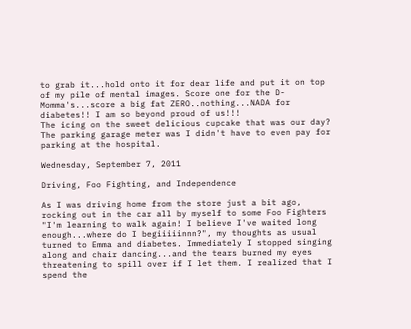to grab it...hold onto it for dear life and put it on top of my pile of mental images. Score one for the D-Momma's...score a big fat ZERO..nothing...NADA for diabetes!! I am so beyond proud of us!!!
The icing on the sweet delicious cupcake that was our day? The parking garage meter was I didn't have to even pay for parking at the hospital.

Wednesday, September 7, 2011

Driving, Foo Fighting, and Independence

As I was driving home from the store just a bit ago, rocking out in the car all by myself to some Foo Fighters "I'm learning to walk again! I believe I've waited long enough...where do I begiiiiinnn?", my thoughts as usual turned to Emma and diabetes. Immediately I stopped singing along and chair dancing...and the tears burned my eyes threatening to spill over if I let them. I realized that I spend the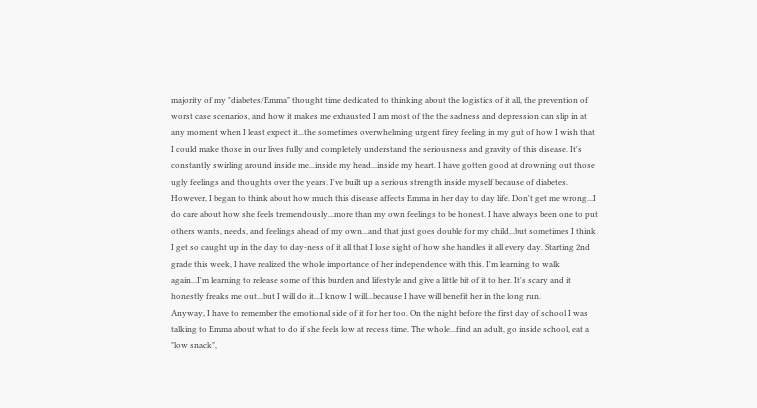majority of my "diabetes/Emma" thought time dedicated to thinking about the logistics of it all, the prevention of worst case scenarios, and how it makes me exhausted I am most of the the sadness and depression can slip in at any moment when I least expect it...the sometimes overwhelming urgent firey feeling in my gut of how I wish that I could make those in our lives fully and completely understand the seriousness and gravity of this disease. It's constantly swirling around inside me...inside my head...inside my heart. I have gotten good at drowning out those ugly feelings and thoughts over the years. I've built up a serious strength inside myself because of diabetes.
However, I began to think about how much this disease affects Emma in her day to day life. Don't get me wrong...I do care about how she feels tremendously...more than my own feelings to be honest. I have always been one to put others wants, needs, and feelings ahead of my own...and that just goes double for my child...but sometimes I think I get so caught up in the day to day-ness of it all that I lose sight of how she handles it all every day. Starting 2nd grade this week, I have realized the whole importance of her independence with this. I'm learning to walk again...I'm learning to release some of this burden and lifestyle and give a little bit of it to her. It's scary and it honestly freaks me out...but I will do it...I know I will...because I have will benefit her in the long run.
Anyway, I have to remember the emotional side of it for her too. On the night before the first day of school I was talking to Emma about what to do if she feels low at recess time. The whole...find an adult, go inside school, eat a "low snack",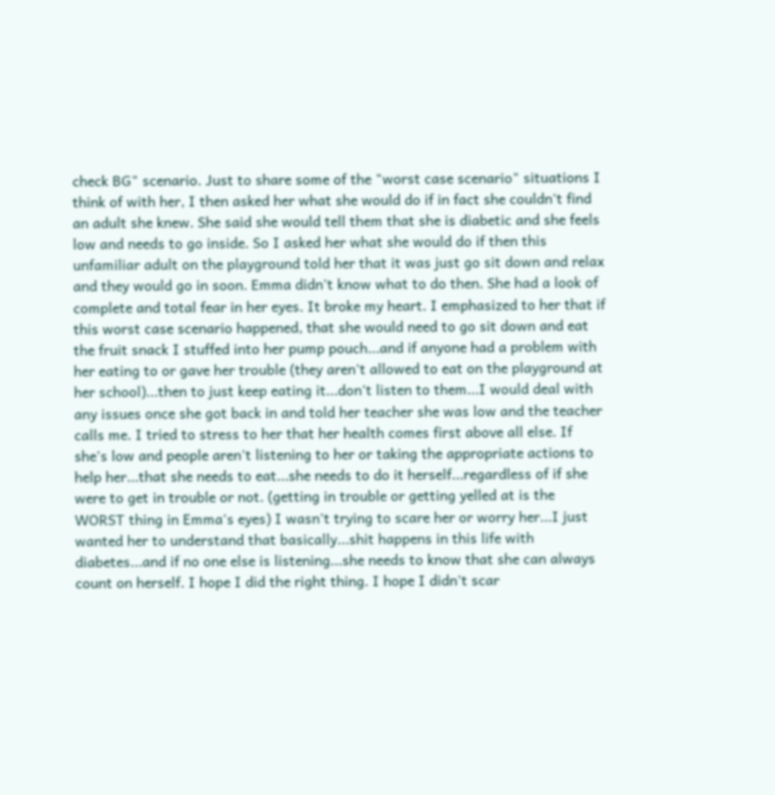check BG" scenario. Just to share some of the "worst case scenario" situations I think of with her, I then asked her what she would do if in fact she couldn't find an adult she knew. She said she would tell them that she is diabetic and she feels low and needs to go inside. So I asked her what she would do if then this unfamiliar adult on the playground told her that it was just go sit down and relax and they would go in soon. Emma didn't know what to do then. She had a look of complete and total fear in her eyes. It broke my heart. I emphasized to her that if this worst case scenario happened, that she would need to go sit down and eat the fruit snack I stuffed into her pump pouch...and if anyone had a problem with her eating to or gave her trouble (they aren't allowed to eat on the playground at her school)...then to just keep eating it...don't listen to them...I would deal with any issues once she got back in and told her teacher she was low and the teacher calls me. I tried to stress to her that her health comes first above all else. If she's low and people aren't listening to her or taking the appropriate actions to help her...that she needs to eat...she needs to do it herself...regardless of if she were to get in trouble or not. (getting in trouble or getting yelled at is the WORST thing in Emma's eyes) I wasn't trying to scare her or worry her...I just wanted her to understand that basically...shit happens in this life with diabetes...and if no one else is listening...she needs to know that she can always count on herself. I hope I did the right thing. I hope I didn't scar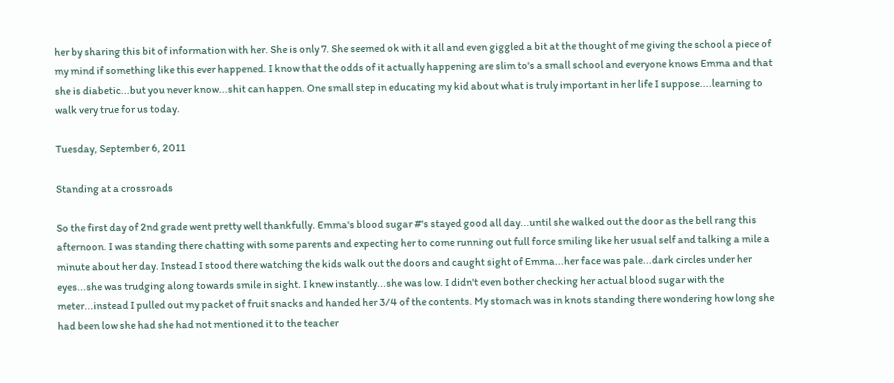her by sharing this bit of information with her. She is only 7. She seemed ok with it all and even giggled a bit at the thought of me giving the school a piece of my mind if something like this ever happened. I know that the odds of it actually happening are slim to's a small school and everyone knows Emma and that she is diabetic...but you never know...shit can happen. One small step in educating my kid about what is truly important in her life I suppose....learning to walk very true for us today.

Tuesday, September 6, 2011

Standing at a crossroads

So the first day of 2nd grade went pretty well thankfully. Emma's blood sugar #'s stayed good all day...until she walked out the door as the bell rang this afternoon. I was standing there chatting with some parents and expecting her to come running out full force smiling like her usual self and talking a mile a minute about her day. Instead I stood there watching the kids walk out the doors and caught sight of Emma...her face was pale...dark circles under her eyes...she was trudging along towards smile in sight. I knew instantly...she was low. I didn't even bother checking her actual blood sugar with the meter...instead I pulled out my packet of fruit snacks and handed her 3/4 of the contents. My stomach was in knots standing there wondering how long she had been low she had she had not mentioned it to the teacher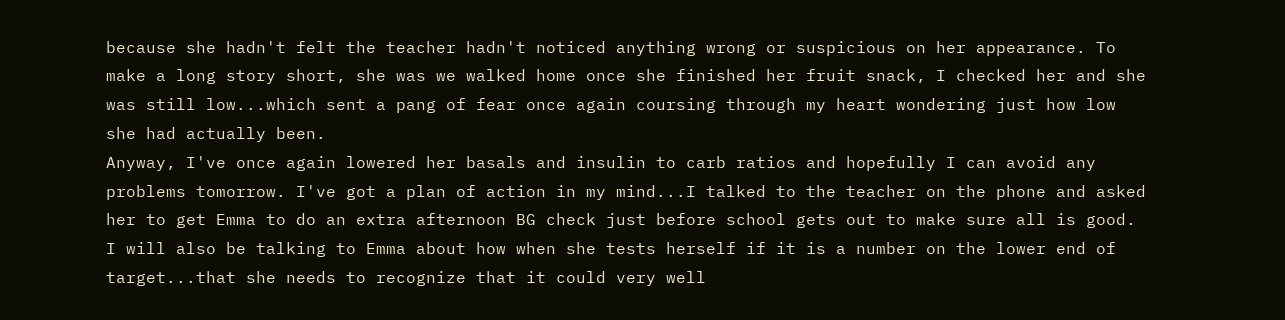because she hadn't felt the teacher hadn't noticed anything wrong or suspicious on her appearance. To make a long story short, she was we walked home once she finished her fruit snack, I checked her and she was still low...which sent a pang of fear once again coursing through my heart wondering just how low she had actually been.
Anyway, I've once again lowered her basals and insulin to carb ratios and hopefully I can avoid any problems tomorrow. I've got a plan of action in my mind...I talked to the teacher on the phone and asked her to get Emma to do an extra afternoon BG check just before school gets out to make sure all is good. I will also be talking to Emma about how when she tests herself if it is a number on the lower end of target...that she needs to recognize that it could very well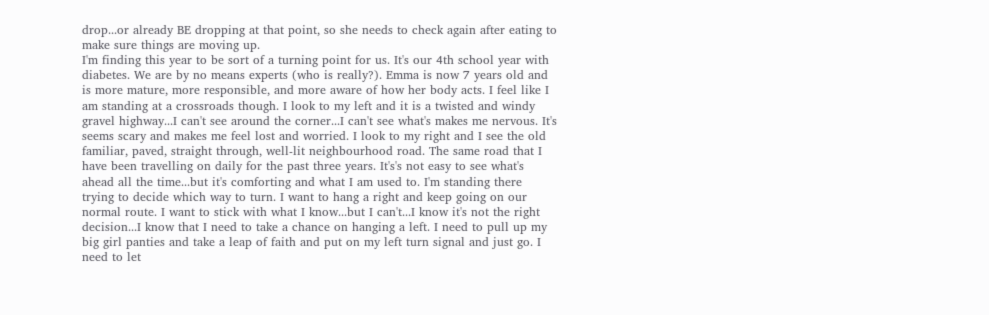drop...or already BE dropping at that point, so she needs to check again after eating to make sure things are moving up.
I'm finding this year to be sort of a turning point for us. It's our 4th school year with diabetes. We are by no means experts (who is really?). Emma is now 7 years old and is more mature, more responsible, and more aware of how her body acts. I feel like I am standing at a crossroads though. I look to my left and it is a twisted and windy gravel highway...I can't see around the corner...I can't see what's makes me nervous. It's seems scary and makes me feel lost and worried. I look to my right and I see the old familiar, paved, straight through, well-lit neighbourhood road. The same road that I have been travelling on daily for the past three years. It's's not easy to see what's ahead all the time...but it's comforting and what I am used to. I'm standing there trying to decide which way to turn. I want to hang a right and keep going on our normal route. I want to stick with what I know...but I can't...I know it's not the right decision...I know that I need to take a chance on hanging a left. I need to pull up my big girl panties and take a leap of faith and put on my left turn signal and just go. I need to let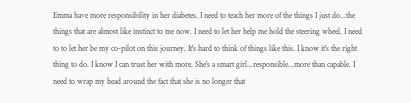Emma have more responsibility in her diabetes. I need to teach her more of the things I just do...the things that are almost like instinct to me now. I need to let her help me hold the steering wheel. I need to to let her be my co-pilot on this journey. It's hard to think of things like this. I know it's the right thing to do. I know I can trust her with more. She's a smart girl...responsible...more than capable. I need to wrap my head around the fact that she is no longer that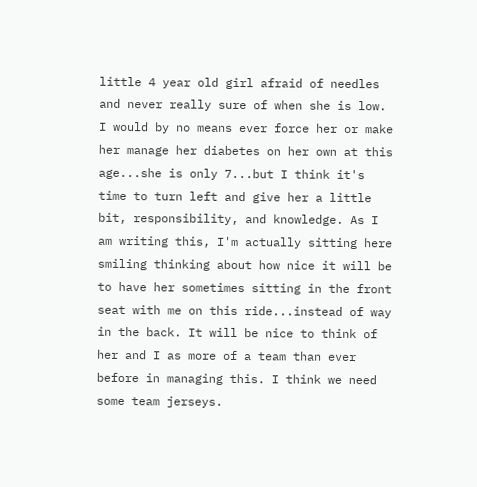little 4 year old girl afraid of needles and never really sure of when she is low.
I would by no means ever force her or make her manage her diabetes on her own at this age...she is only 7...but I think it's time to turn left and give her a little bit, responsibility, and knowledge. As I am writing this, I'm actually sitting here smiling thinking about how nice it will be to have her sometimes sitting in the front seat with me on this ride...instead of way in the back. It will be nice to think of her and I as more of a team than ever before in managing this. I think we need some team jerseys.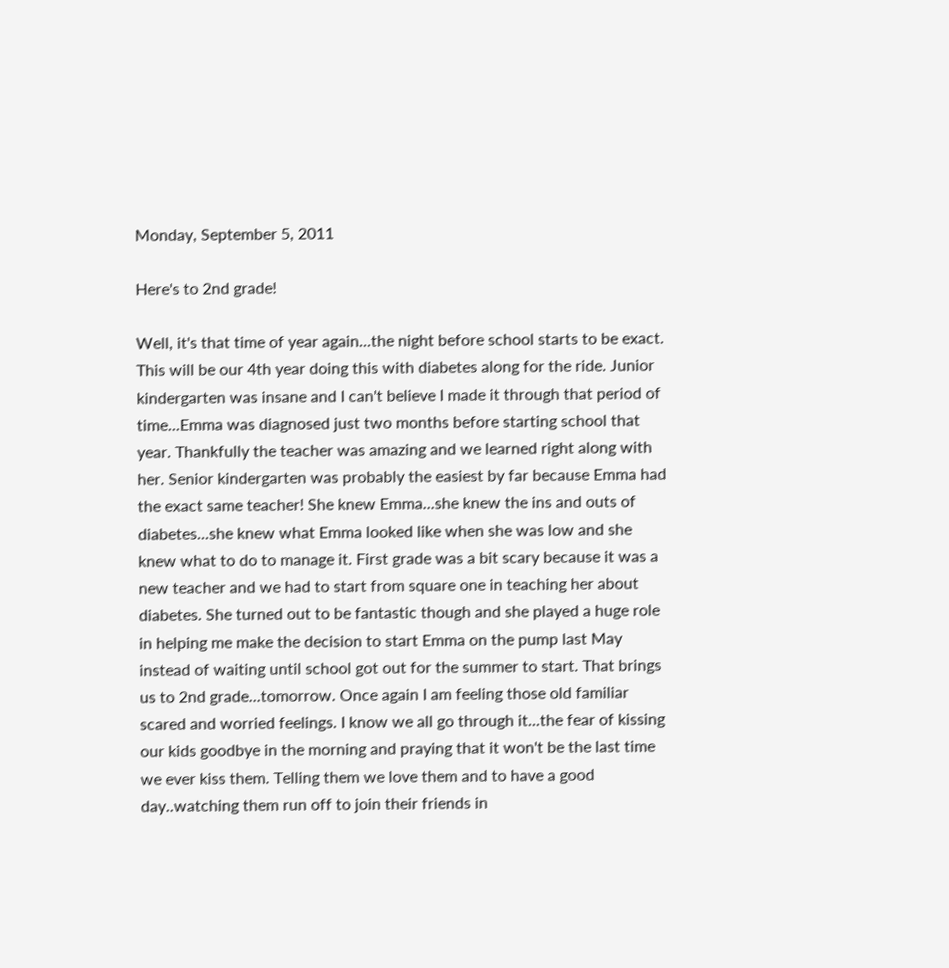Monday, September 5, 2011

Here's to 2nd grade!

Well, it's that time of year again...the night before school starts to be exact. This will be our 4th year doing this with diabetes along for the ride. Junior kindergarten was insane and I can't believe I made it through that period of time...Emma was diagnosed just two months before starting school that year. Thankfully the teacher was amazing and we learned right along with her. Senior kindergarten was probably the easiest by far because Emma had the exact same teacher! She knew Emma...she knew the ins and outs of diabetes...she knew what Emma looked like when she was low and she knew what to do to manage it. First grade was a bit scary because it was a new teacher and we had to start from square one in teaching her about diabetes. She turned out to be fantastic though and she played a huge role in helping me make the decision to start Emma on the pump last May instead of waiting until school got out for the summer to start. That brings us to 2nd grade...tomorrow. Once again I am feeling those old familiar scared and worried feelings. I know we all go through it...the fear of kissing our kids goodbye in the morning and praying that it won't be the last time we ever kiss them. Telling them we love them and to have a good day..watching them run off to join their friends in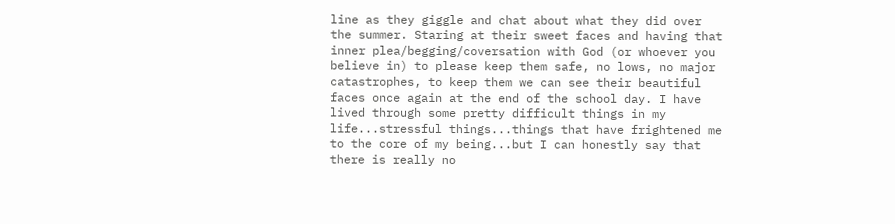line as they giggle and chat about what they did over the summer. Staring at their sweet faces and having that inner plea/begging/coversation with God (or whoever you believe in) to please keep them safe, no lows, no major catastrophes, to keep them we can see their beautiful faces once again at the end of the school day. I have lived through some pretty difficult things in my life...stressful things...things that have frightened me to the core of my being...but I can honestly say that there is really no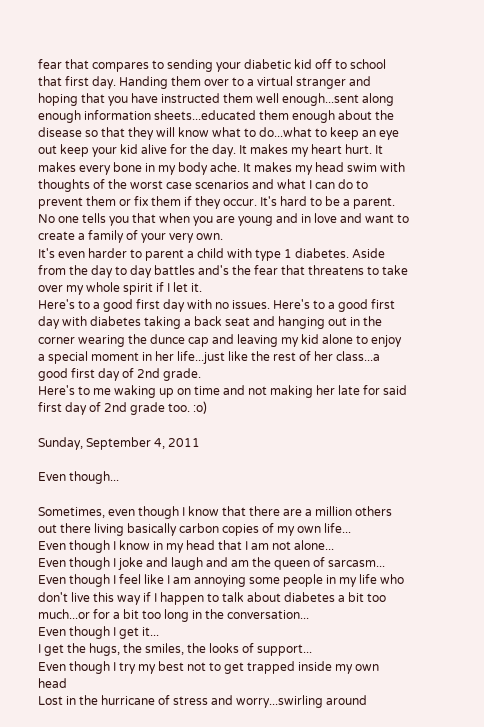fear that compares to sending your diabetic kid off to school that first day. Handing them over to a virtual stranger and hoping that you have instructed them well enough...sent along enough information sheets...educated them enough about the disease so that they will know what to do...what to keep an eye out keep your kid alive for the day. It makes my heart hurt. It makes every bone in my body ache. It makes my head swim with thoughts of the worst case scenarios and what I can do to prevent them or fix them if they occur. It's hard to be a parent. No one tells you that when you are young and in love and want to create a family of your very own.
It's even harder to parent a child with type 1 diabetes. Aside from the day to day battles and's the fear that threatens to take over my whole spirit if I let it.
Here's to a good first day with no issues. Here's to a good first day with diabetes taking a back seat and hanging out in the corner wearing the dunce cap and leaving my kid alone to enjoy a special moment in her life...just like the rest of her class...a good first day of 2nd grade.
Here's to me waking up on time and not making her late for said first day of 2nd grade too. :o)

Sunday, September 4, 2011

Even though...

Sometimes, even though I know that there are a million others out there living basically carbon copies of my own life...
Even though I know in my head that I am not alone...
Even though I joke and laugh and am the queen of sarcasm...
Even though I feel like I am annoying some people in my life who don't live this way if I happen to talk about diabetes a bit too much...or for a bit too long in the conversation...
Even though I get it...
I get the hugs, the smiles, the looks of support...
Even though I try my best not to get trapped inside my own head
Lost in the hurricane of stress and worry...swirling around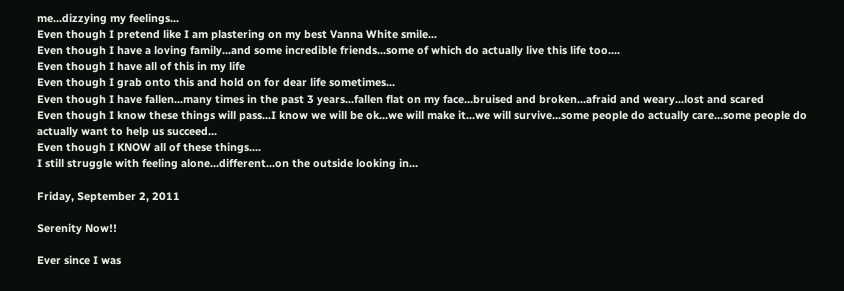me...dizzying my feelings...
Even though I pretend like I am plastering on my best Vanna White smile...
Even though I have a loving family...and some incredible friends...some of which do actually live this life too....
Even though I have all of this in my life
Even though I grab onto this and hold on for dear life sometimes...
Even though I have fallen...many times in the past 3 years...fallen flat on my face...bruised and broken...afraid and weary...lost and scared
Even though I know these things will pass...I know we will be ok...we will make it...we will survive...some people do actually care...some people do actually want to help us succeed...
Even though I KNOW all of these things....
I still struggle with feeling alone...different...on the outside looking in...

Friday, September 2, 2011

Serenity Now!!

Ever since I was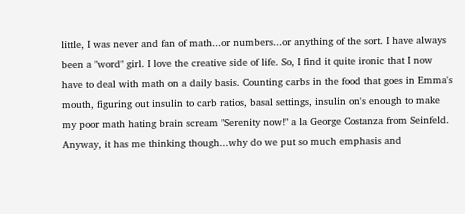little, I was never and fan of math...or numbers...or anything of the sort. I have always been a "word" girl. I love the creative side of life. So, I find it quite ironic that I now have to deal with math on a daily basis. Counting carbs in the food that goes in Emma's mouth, figuring out insulin to carb ratios, basal settings, insulin on's enough to make my poor math hating brain scream "Serenity now!" a la George Costanza from Seinfeld.
Anyway, it has me thinking though...why do we put so much emphasis and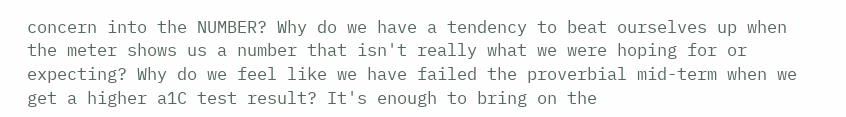concern into the NUMBER? Why do we have a tendency to beat ourselves up when the meter shows us a number that isn't really what we were hoping for or expecting? Why do we feel like we have failed the proverbial mid-term when we get a higher a1C test result? It's enough to bring on the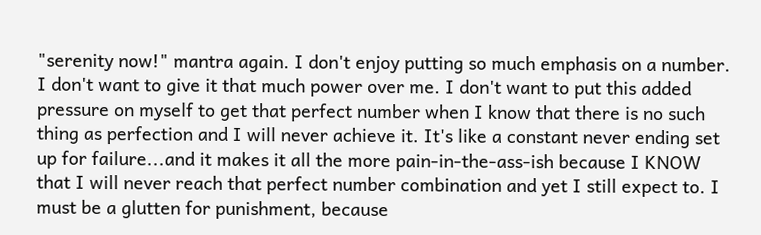"serenity now!" mantra again. I don't enjoy putting so much emphasis on a number. I don't want to give it that much power over me. I don't want to put this added pressure on myself to get that perfect number when I know that there is no such thing as perfection and I will never achieve it. It's like a constant never ending set up for failure...and it makes it all the more pain-in-the-ass-ish because I KNOW that I will never reach that perfect number combination and yet I still expect to. I must be a glutten for punishment, because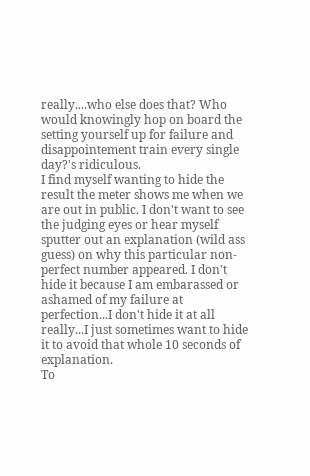really....who else does that? Who would knowingly hop on board the setting yourself up for failure and disappointement train every single day?'s ridiculous.
I find myself wanting to hide the result the meter shows me when we are out in public. I don't want to see the judging eyes or hear myself sputter out an explanation (wild ass guess) on why this particular non-perfect number appeared. I don't hide it because I am embarassed or ashamed of my failure at perfection...I don't hide it at all really...I just sometimes want to hide it to avoid that whole 10 seconds of explanation.
To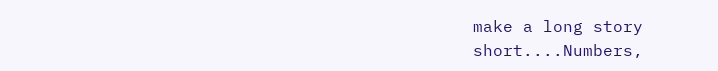make a long story short....Numbers,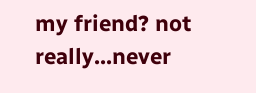my friend? not really...never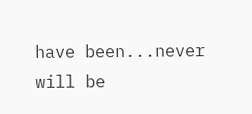have been...never will be